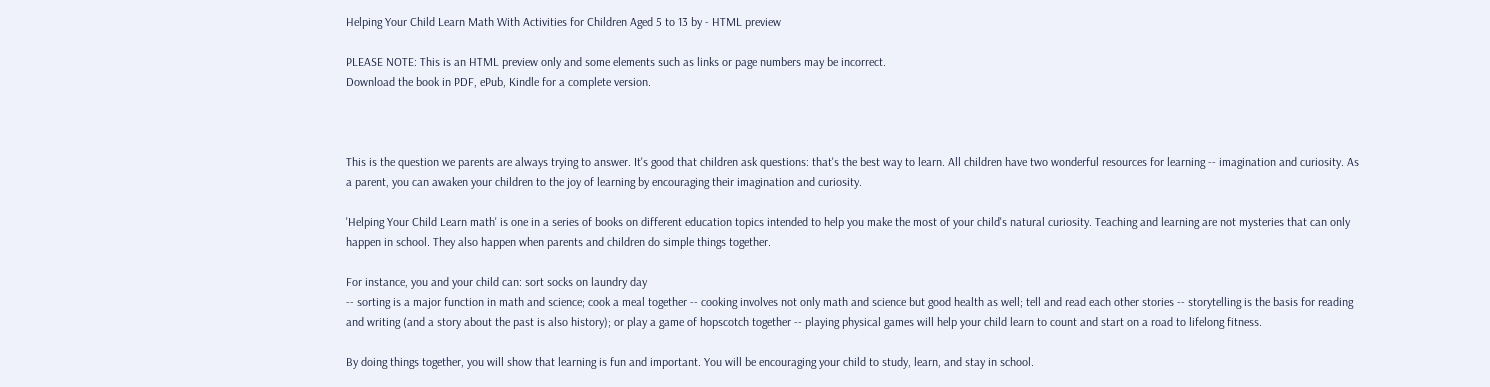Helping Your Child Learn Math With Activities for Children Aged 5 to 13 by - HTML preview

PLEASE NOTE: This is an HTML preview only and some elements such as links or page numbers may be incorrect.
Download the book in PDF, ePub, Kindle for a complete version.



This is the question we parents are always trying to answer. It's good that children ask questions: that's the best way to learn. All children have two wonderful resources for learning -- imagination and curiosity. As a parent, you can awaken your children to the joy of learning by encouraging their imagination and curiosity.

'Helping Your Child Learn math' is one in a series of books on different education topics intended to help you make the most of your child's natural curiosity. Teaching and learning are not mysteries that can only happen in school. They also happen when parents and children do simple things together.

For instance, you and your child can: sort socks on laundry day
-- sorting is a major function in math and science; cook a meal together -- cooking involves not only math and science but good health as well; tell and read each other stories -- storytelling is the basis for reading and writing (and a story about the past is also history); or play a game of hopscotch together -- playing physical games will help your child learn to count and start on a road to lifelong fitness.

By doing things together, you will show that learning is fun and important. You will be encouraging your child to study, learn, and stay in school.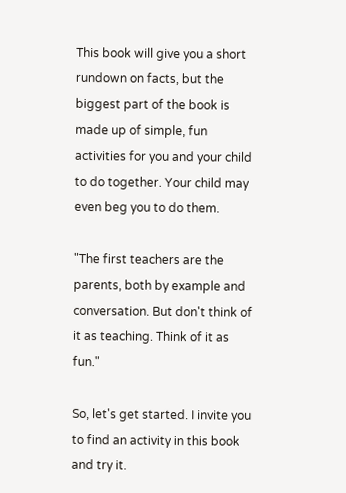This book will give you a short rundown on facts, but the biggest part of the book is made up of simple, fun activities for you and your child to do together. Your child may even beg you to do them.

"The first teachers are the parents, both by example and conversation. But don't think of it as teaching. Think of it as fun."

So, let's get started. I invite you to find an activity in this book and try it.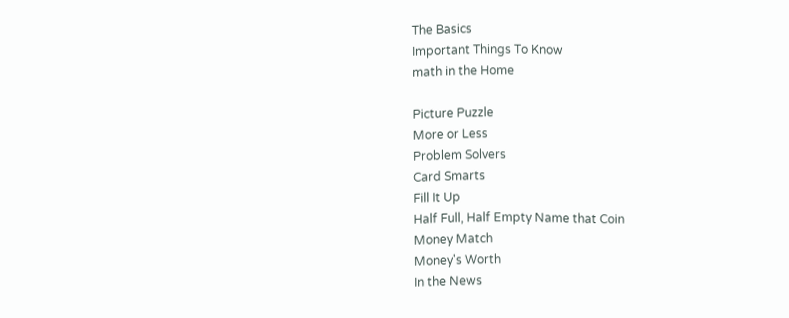The Basics
Important Things To Know
math in the Home

Picture Puzzle
More or Less
Problem Solvers
Card Smarts
Fill It Up
Half Full, Half Empty Name that Coin
Money Match
Money's Worth
In the News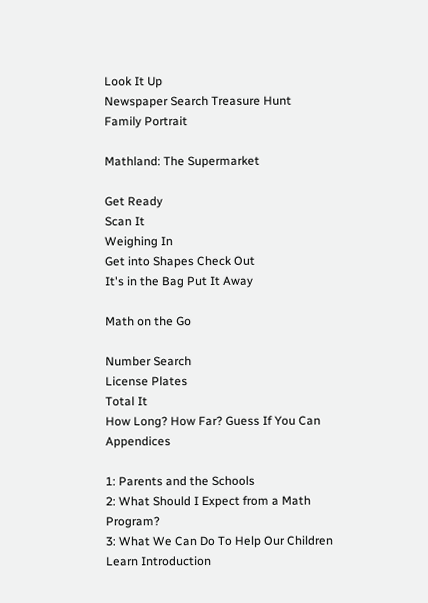Look It Up
Newspaper Search Treasure Hunt
Family Portrait

Mathland: The Supermarket

Get Ready
Scan It
Weighing In
Get into Shapes Check Out
It's in the Bag Put It Away

Math on the Go

Number Search
License Plates
Total It
How Long? How Far? Guess If You Can Appendices

1: Parents and the Schools
2: What Should I Expect from a Math Program?
3: What We Can Do To Help Our Children Learn Introduction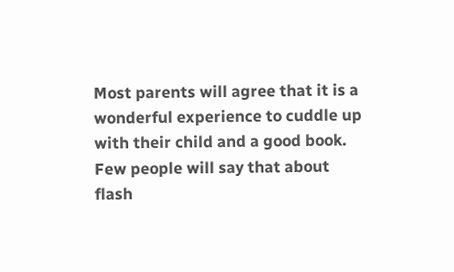Most parents will agree that it is a wonderful experience to cuddle up with their child and a good book. Few people will say that about flash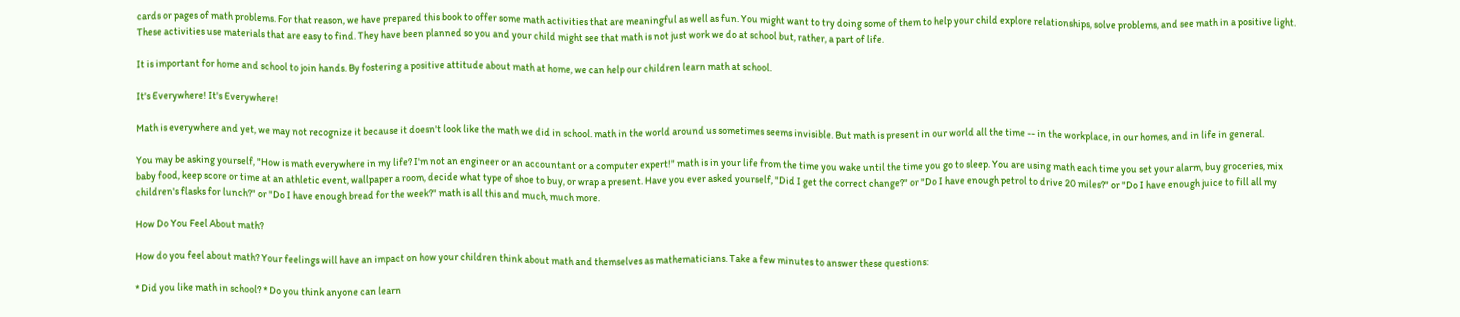cards or pages of math problems. For that reason, we have prepared this book to offer some math activities that are meaningful as well as fun. You might want to try doing some of them to help your child explore relationships, solve problems, and see math in a positive light. These activities use materials that are easy to find. They have been planned so you and your child might see that math is not just work we do at school but, rather, a part of life.

It is important for home and school to join hands. By fostering a positive attitude about math at home, we can help our children learn math at school.

It's Everywhere! It's Everywhere!

Math is everywhere and yet, we may not recognize it because it doesn't look like the math we did in school. math in the world around us sometimes seems invisible. But math is present in our world all the time -- in the workplace, in our homes, and in life in general.

You may be asking yourself, "How is math everywhere in my life? I'm not an engineer or an accountant or a computer expert!" math is in your life from the time you wake until the time you go to sleep. You are using math each time you set your alarm, buy groceries, mix baby food, keep score or time at an athletic event, wallpaper a room, decide what type of shoe to buy, or wrap a present. Have you ever asked yourself, "Did I get the correct change?" or "Do I have enough petrol to drive 20 miles?" or "Do I have enough juice to fill all my children's flasks for lunch?" or "Do I have enough bread for the week?" math is all this and much, much more.

How Do You Feel About math?

How do you feel about math? Your feelings will have an impact on how your children think about math and themselves as mathematicians. Take a few minutes to answer these questions:

* Did you like math in school? * Do you think anyone can learn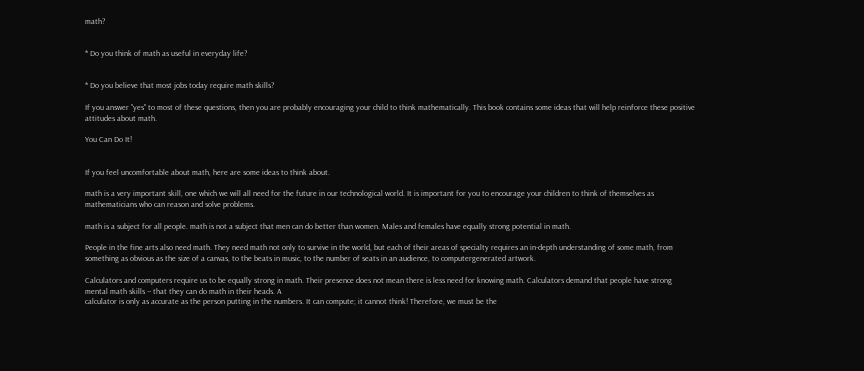math?


* Do you think of math as useful in everyday life?


* Do you believe that most jobs today require math skills?

If you answer "yes" to most of these questions, then you are probably encouraging your child to think mathematically. This book contains some ideas that will help reinforce these positive attitudes about math.

You Can Do It!


If you feel uncomfortable about math, here are some ideas to think about.

math is a very important skill, one which we will all need for the future in our technological world. It is important for you to encourage your children to think of themselves as mathematicians who can reason and solve problems.

math is a subject for all people. math is not a subject that men can do better than women. Males and females have equally strong potential in math.

People in the fine arts also need math. They need math not only to survive in the world, but each of their areas of specialty requires an in-depth understanding of some math, from something as obvious as the size of a canvas, to the beats in music, to the number of seats in an audience, to computergenerated artwork.

Calculators and computers require us to be equally strong in math. Their presence does not mean there is less need for knowing math. Calculators demand that people have strong mental math skills -- that they can do math in their heads. A
calculator is only as accurate as the person putting in the numbers. It can compute; it cannot think! Therefore, we must be the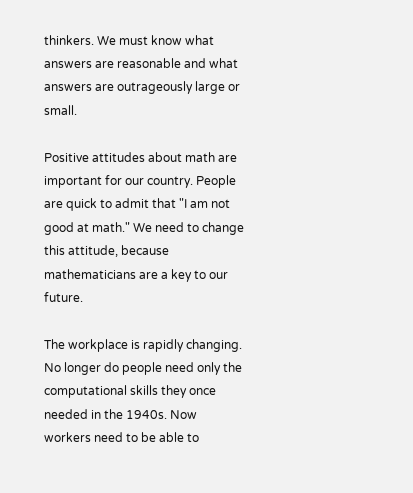thinkers. We must know what answers are reasonable and what answers are outrageously large or small.

Positive attitudes about math are important for our country. People are quick to admit that "I am not good at math." We need to change this attitude, because mathematicians are a key to our future.

The workplace is rapidly changing. No longer do people need only the computational skills they once needed in the 1940s. Now workers need to be able to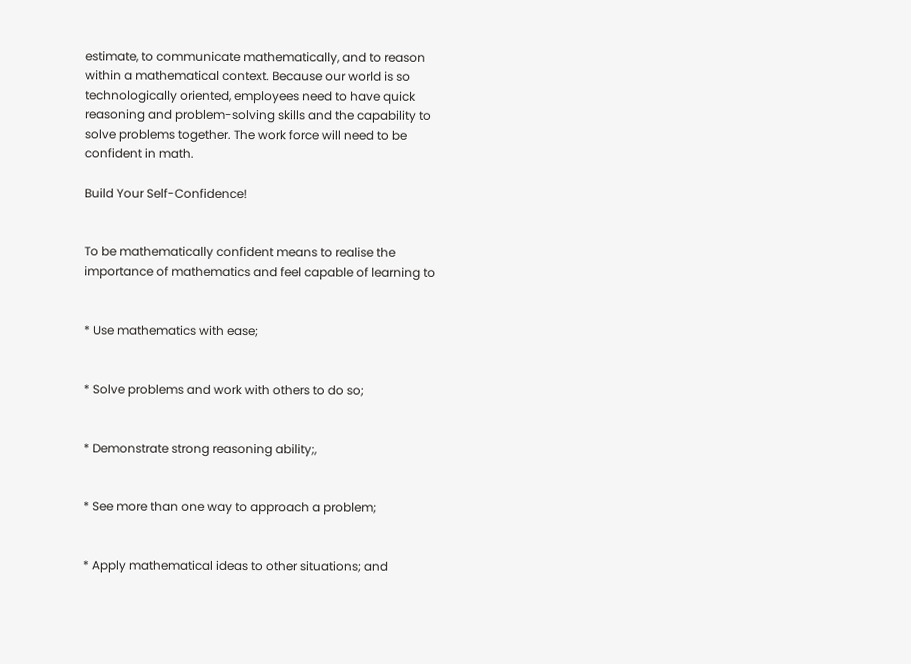estimate, to communicate mathematically, and to reason within a mathematical context. Because our world is so technologically oriented, employees need to have quick reasoning and problem-solving skills and the capability to solve problems together. The work force will need to be confident in math.

Build Your Self-Confidence!


To be mathematically confident means to realise the importance of mathematics and feel capable of learning to


* Use mathematics with ease;


* Solve problems and work with others to do so;


* Demonstrate strong reasoning ability;,


* See more than one way to approach a problem;


* Apply mathematical ideas to other situations; and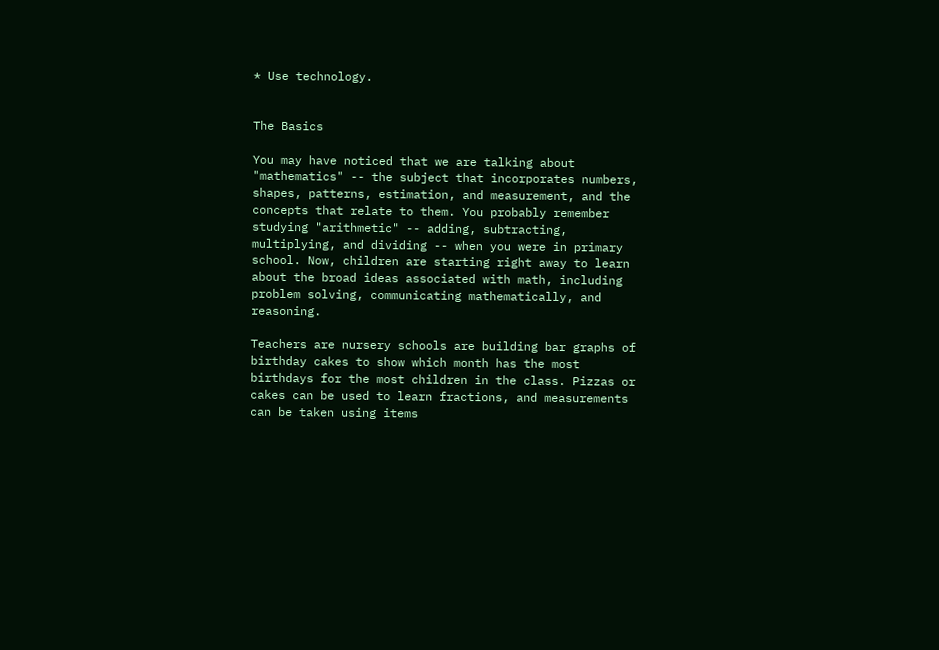* Use technology.


The Basics

You may have noticed that we are talking about "mathematics" -- the subject that incorporates numbers, shapes, patterns, estimation, and measurement, and the concepts that relate to them. You probably remember studying "arithmetic" -- adding, subtracting, multiplying, and dividing -- when you were in primary school. Now, children are starting right away to learn about the broad ideas associated with math, including problem solving, communicating mathematically, and reasoning.

Teachers are nursery schools are building bar graphs of birthday cakes to show which month has the most birthdays for the most children in the class. Pizzas or cakes can be used to learn fractions, and measurements can be taken using items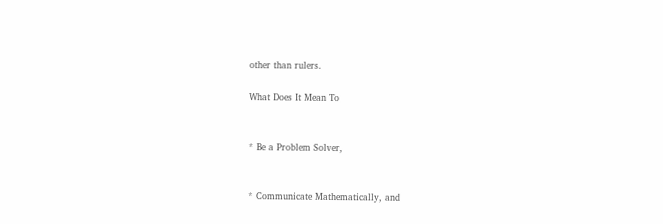other than rulers.

What Does It Mean To


* Be a Problem Solver,


* Communicate Mathematically, and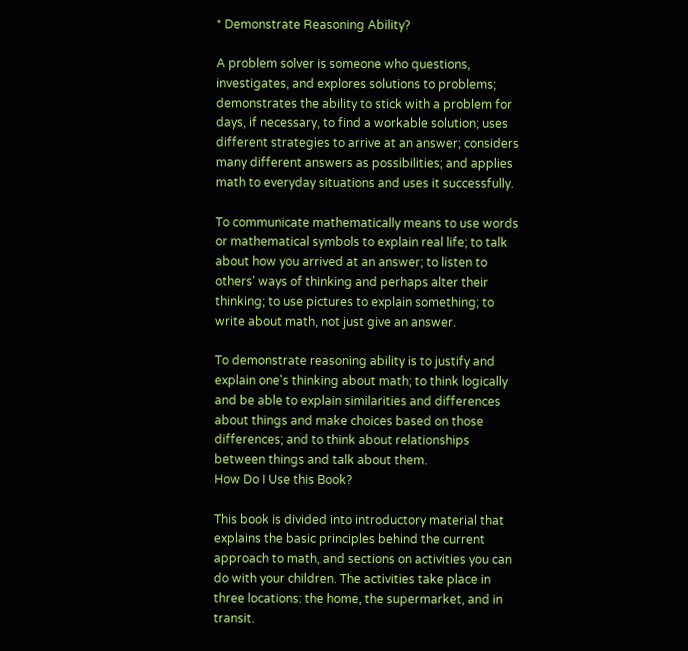* Demonstrate Reasoning Ability?

A problem solver is someone who questions, investigates, and explores solutions to problems; demonstrates the ability to stick with a problem for days, if necessary, to find a workable solution; uses different strategies to arrive at an answer; considers many different answers as possibilities; and applies math to everyday situations and uses it successfully.

To communicate mathematically means to use words or mathematical symbols to explain real life; to talk about how you arrived at an answer; to listen to others' ways of thinking and perhaps alter their thinking; to use pictures to explain something; to write about math, not just give an answer.

To demonstrate reasoning ability is to justify and explain one's thinking about math; to think logically and be able to explain similarities and differences about things and make choices based on those differences; and to think about relationships between things and talk about them.
How Do I Use this Book?

This book is divided into introductory material that explains the basic principles behind the current approach to math, and sections on activities you can do with your children. The activities take place in three locations: the home, the supermarket, and in transit.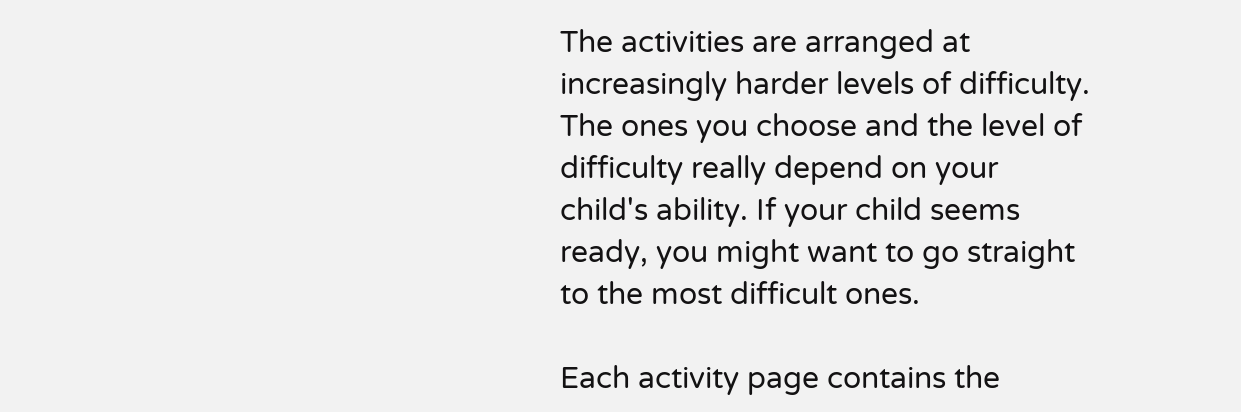The activities are arranged at increasingly harder levels of difficulty. The ones you choose and the level of difficulty really depend on your child's ability. If your child seems ready, you might want to go straight to the most difficult ones.

Each activity page contains the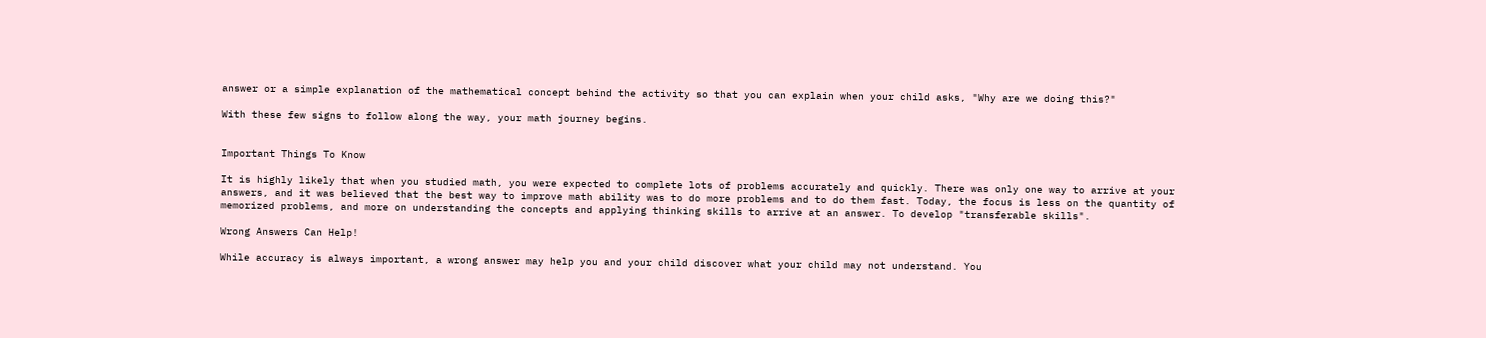answer or a simple explanation of the mathematical concept behind the activity so that you can explain when your child asks, "Why are we doing this?"

With these few signs to follow along the way, your math journey begins.


Important Things To Know

It is highly likely that when you studied math, you were expected to complete lots of problems accurately and quickly. There was only one way to arrive at your answers, and it was believed that the best way to improve math ability was to do more problems and to do them fast. Today, the focus is less on the quantity of memorized problems, and more on understanding the concepts and applying thinking skills to arrive at an answer. To develop "transferable skills".

Wrong Answers Can Help!

While accuracy is always important, a wrong answer may help you and your child discover what your child may not understand. You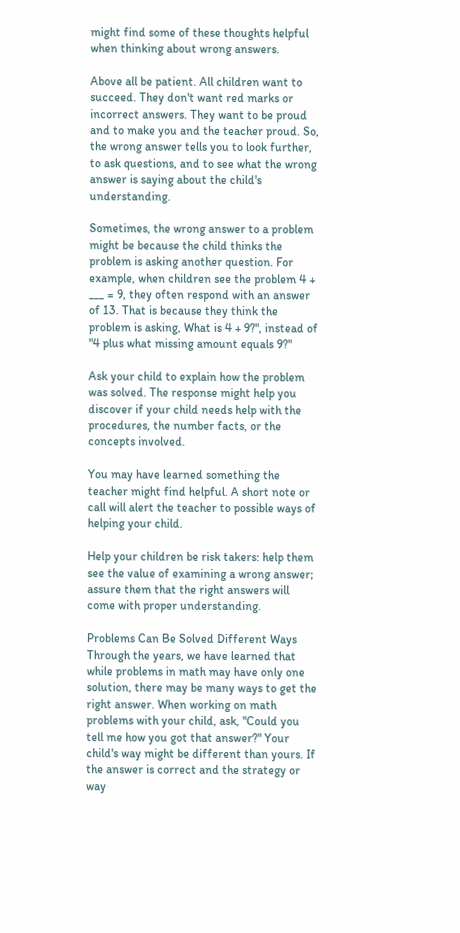might find some of these thoughts helpful when thinking about wrong answers.

Above all be patient. All children want to succeed. They don't want red marks or incorrect answers. They want to be proud and to make you and the teacher proud. So, the wrong answer tells you to look further, to ask questions, and to see what the wrong answer is saying about the child's understanding.

Sometimes, the wrong answer to a problem might be because the child thinks the problem is asking another question. For example, when children see the problem 4 + ___ = 9, they often respond with an answer of 13. That is because they think the problem is asking, What is 4 + 9?", instead of "4 plus what missing amount equals 9?"

Ask your child to explain how the problem was solved. The response might help you discover if your child needs help with the procedures, the number facts, or the concepts involved.

You may have learned something the teacher might find helpful. A short note or call will alert the teacher to possible ways of helping your child.

Help your children be risk takers: help them see the value of examining a wrong answer; assure them that the right answers will come with proper understanding.

Problems Can Be Solved Different Ways Through the years, we have learned that while problems in math may have only one solution, there may be many ways to get the right answer. When working on math problems with your child, ask, "Could you tell me how you got that answer?" Your child's way might be different than yours. If the answer is correct and the strategy or way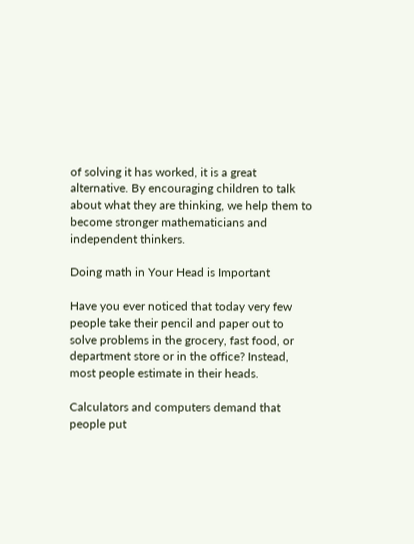of solving it has worked, it is a great alternative. By encouraging children to talk about what they are thinking, we help them to become stronger mathematicians and independent thinkers.

Doing math in Your Head is Important

Have you ever noticed that today very few people take their pencil and paper out to solve problems in the grocery, fast food, or department store or in the office? Instead, most people estimate in their heads.

Calculators and computers demand that people put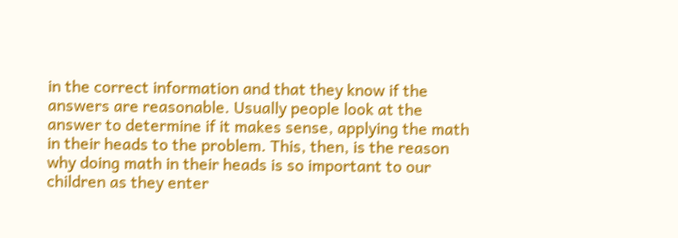in the correct information and that they know if the answers are reasonable. Usually people look at the answer to determine if it makes sense, applying the math in their heads to the problem. This, then, is the reason why doing math in their heads is so important to our children as they enter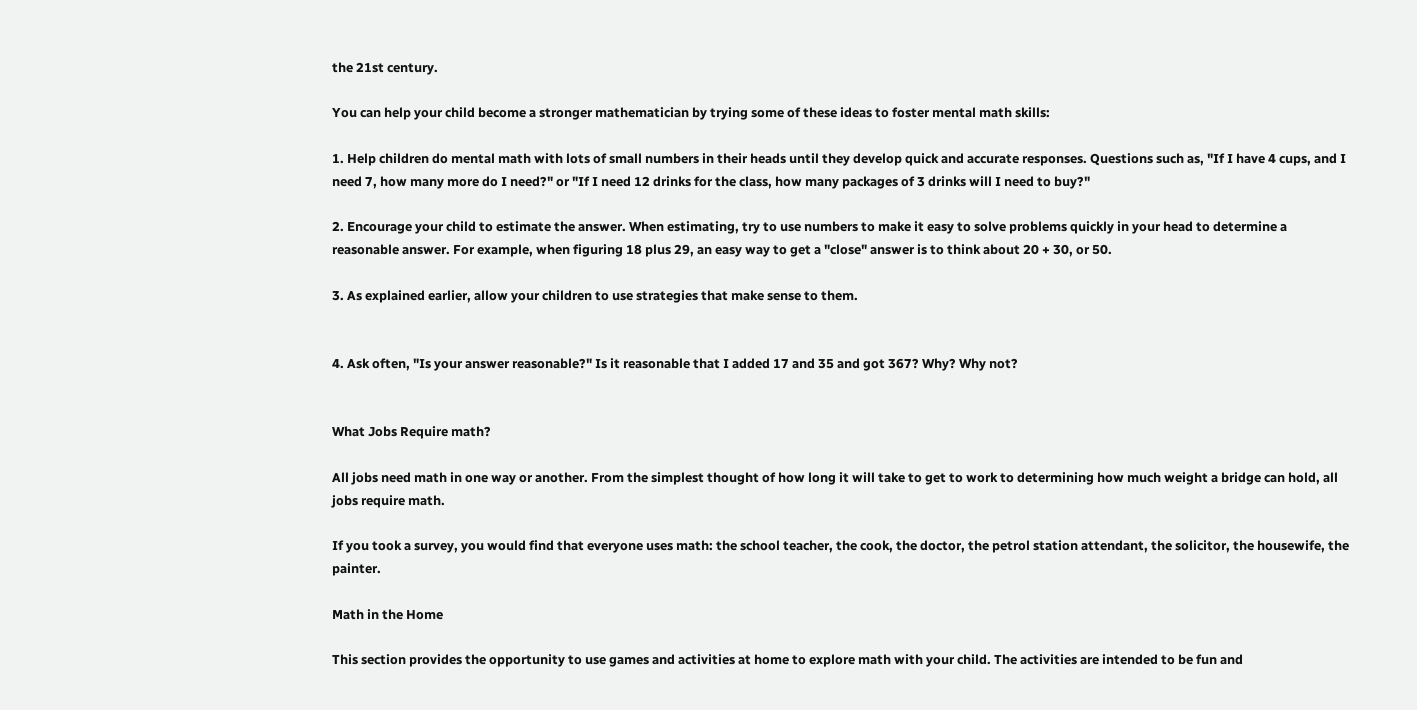the 21st century.

You can help your child become a stronger mathematician by trying some of these ideas to foster mental math skills:

1. Help children do mental math with lots of small numbers in their heads until they develop quick and accurate responses. Questions such as, "If I have 4 cups, and I need 7, how many more do I need?" or "If I need 12 drinks for the class, how many packages of 3 drinks will I need to buy?"

2. Encourage your child to estimate the answer. When estimating, try to use numbers to make it easy to solve problems quickly in your head to determine a reasonable answer. For example, when figuring 18 plus 29, an easy way to get a "close" answer is to think about 20 + 30, or 50.

3. As explained earlier, allow your children to use strategies that make sense to them.


4. Ask often, "Is your answer reasonable?" Is it reasonable that I added 17 and 35 and got 367? Why? Why not?


What Jobs Require math?

All jobs need math in one way or another. From the simplest thought of how long it will take to get to work to determining how much weight a bridge can hold, all jobs require math.

If you took a survey, you would find that everyone uses math: the school teacher, the cook, the doctor, the petrol station attendant, the solicitor, the housewife, the painter.

Math in the Home

This section provides the opportunity to use games and activities at home to explore math with your child. The activities are intended to be fun and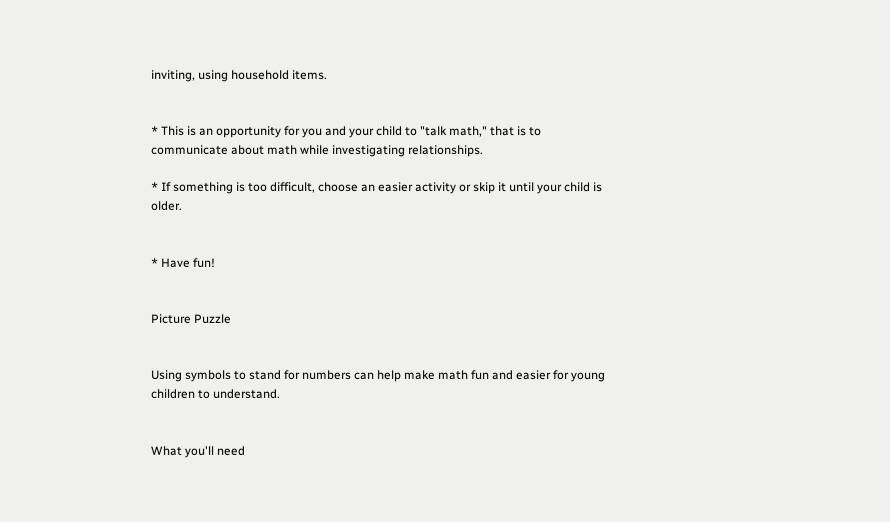inviting, using household items.


* This is an opportunity for you and your child to "talk math," that is to communicate about math while investigating relationships.

* If something is too difficult, choose an easier activity or skip it until your child is older.


* Have fun!


Picture Puzzle


Using symbols to stand for numbers can help make math fun and easier for young children to understand.


What you'll need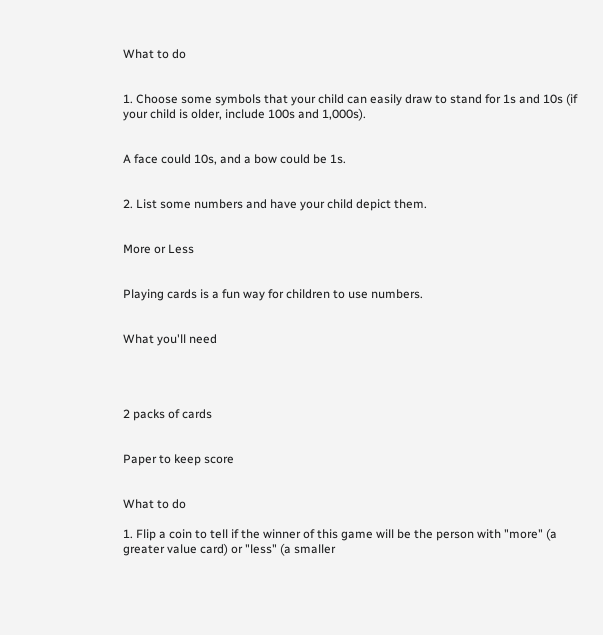What to do


1. Choose some symbols that your child can easily draw to stand for 1s and 10s (if your child is older, include 100s and 1,000s).


A face could 10s, and a bow could be 1s.


2. List some numbers and have your child depict them.


More or Less


Playing cards is a fun way for children to use numbers.


What you'll need




2 packs of cards


Paper to keep score


What to do

1. Flip a coin to tell if the winner of this game will be the person with "more" (a greater value card) or "less" (a smaller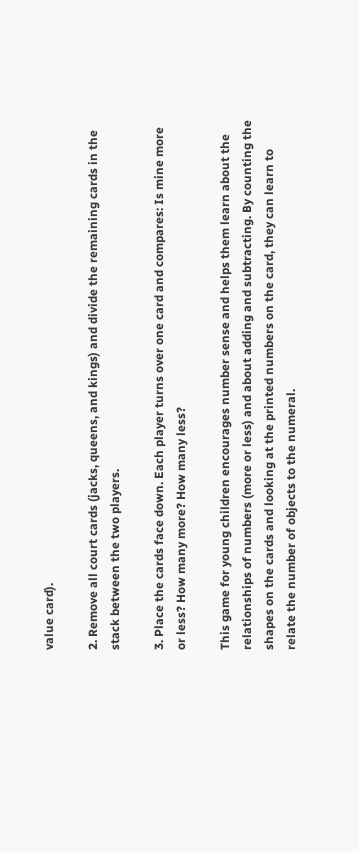value card).

2. Remove all court cards (jacks, queens, and kings) and divide the remaining cards in the stack between the two players.

3. Place the cards face down. Each player turns over one card and compares: Is mine more or less? How many more? How many less?

This game for young children encourages number sense and helps them learn about the relationships of numbers (more or less) and about adding and subtracting. By counting the shapes on the cards and looking at the printed numbers on the card, they can learn to relate the number of objects to the numeral.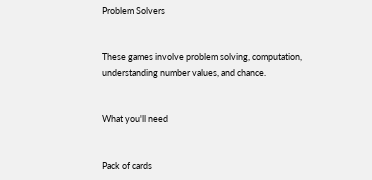Problem Solvers


These games involve problem solving, computation, understanding number values, and chance.


What you'll need


Pack of cards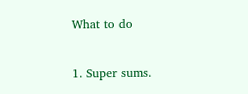What to do

1. Super sums.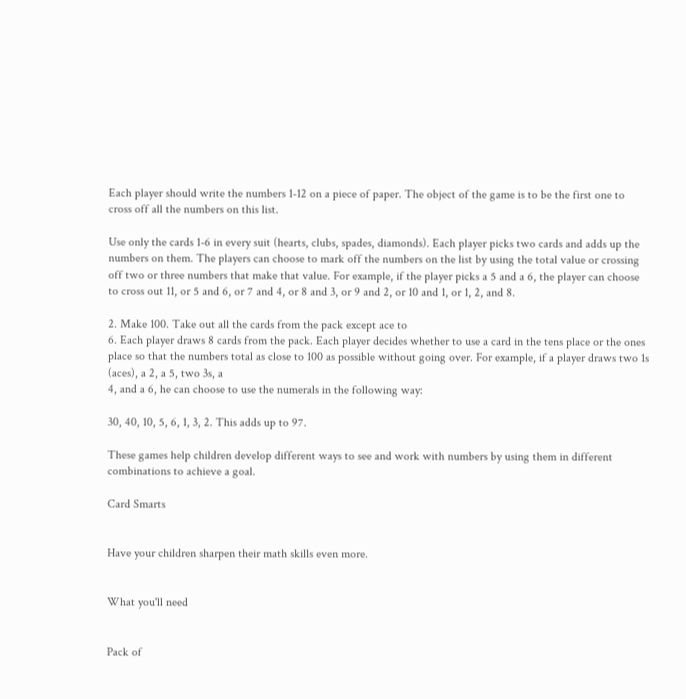Each player should write the numbers 1-12 on a piece of paper. The object of the game is to be the first one to cross off all the numbers on this list.

Use only the cards 1-6 in every suit (hearts, clubs, spades, diamonds). Each player picks two cards and adds up the numbers on them. The players can choose to mark off the numbers on the list by using the total value or crossing off two or three numbers that make that value. For example, if the player picks a 5 and a 6, the player can choose to cross out 11, or 5 and 6, or 7 and 4, or 8 and 3, or 9 and 2, or 10 and 1, or 1, 2, and 8.

2. Make 100. Take out all the cards from the pack except ace to
6. Each player draws 8 cards from the pack. Each player decides whether to use a card in the tens place or the ones place so that the numbers total as close to 100 as possible without going over. For example, if a player draws two 1s (aces), a 2, a 5, two 3s, a
4, and a 6, he can choose to use the numerals in the following way:

30, 40, 10, 5, 6, 1, 3, 2. This adds up to 97.

These games help children develop different ways to see and work with numbers by using them in different combinations to achieve a goal.

Card Smarts


Have your children sharpen their math skills even more.


What you'll need


Pack of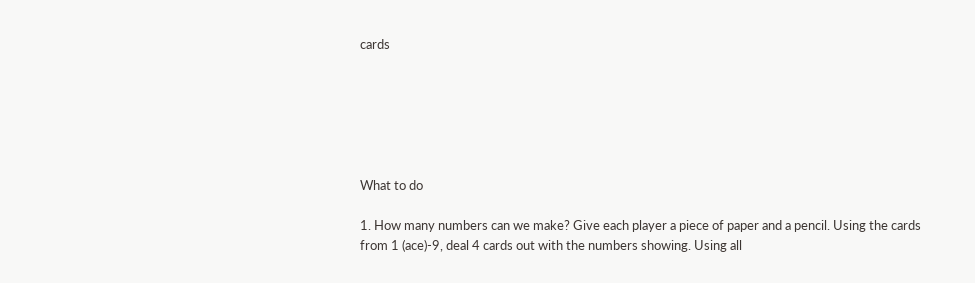cards






What to do

1. How many numbers can we make? Give each player a piece of paper and a pencil. Using the cards from 1 (ace)-9, deal 4 cards out with the numbers showing. Using all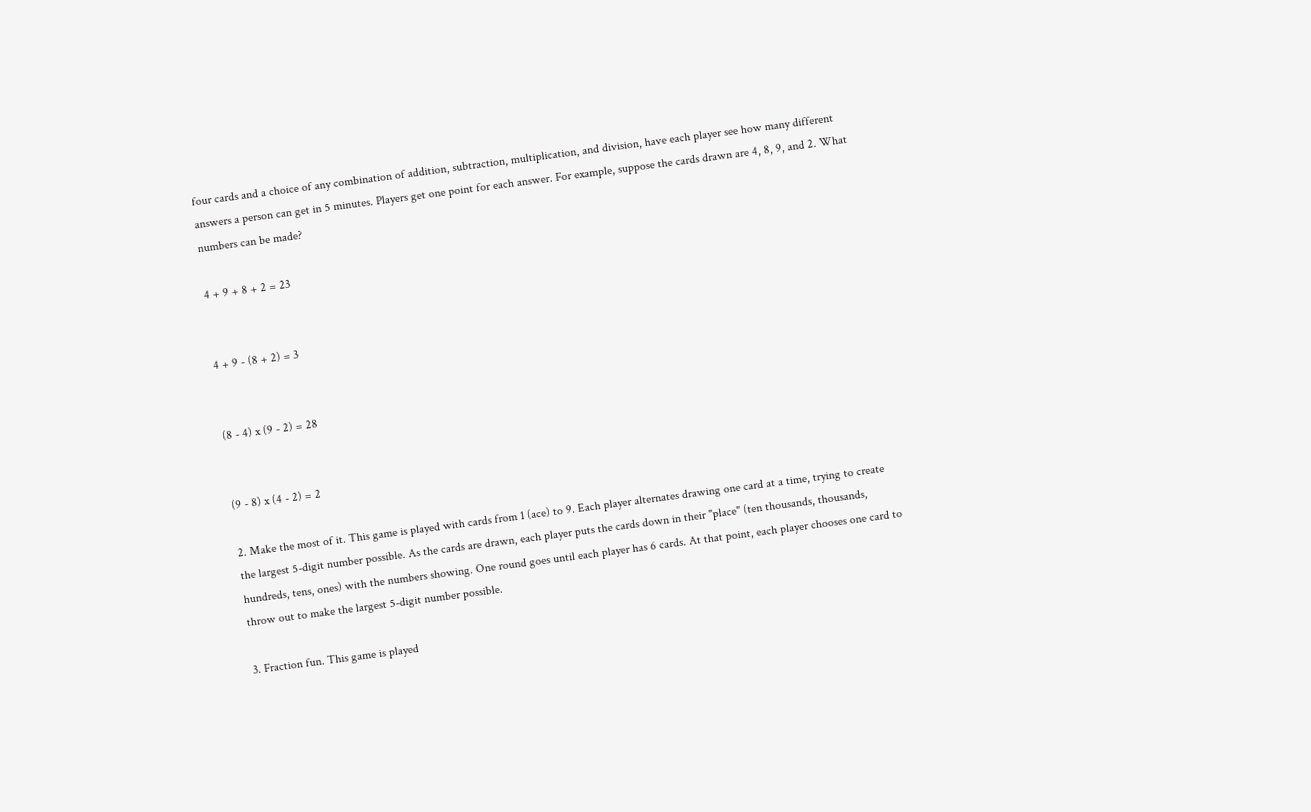four cards and a choice of any combination of addition, subtraction, multiplication, and division, have each player see how many different answers a person can get in 5 minutes. Players get one point for each answer. For example, suppose the cards drawn are 4, 8, 9, and 2. What numbers can be made?

4 + 9 + 8 + 2 = 23


4 + 9 - (8 + 2) = 3


(8 - 4) x (9 - 2) = 28


(9 - 8) x (4 - 2) = 2

2. Make the most of it. This game is played with cards from 1 (ace) to 9. Each player alternates drawing one card at a time, trying to create the largest 5-digit number possible. As the cards are drawn, each player puts the cards down in their "place" (ten thousands, thousands, hundreds, tens, ones) with the numbers showing. One round goes until each player has 6 cards. At that point, each player chooses one card to throw out to make the largest 5-digit number possible.

3. Fraction fun. This game is played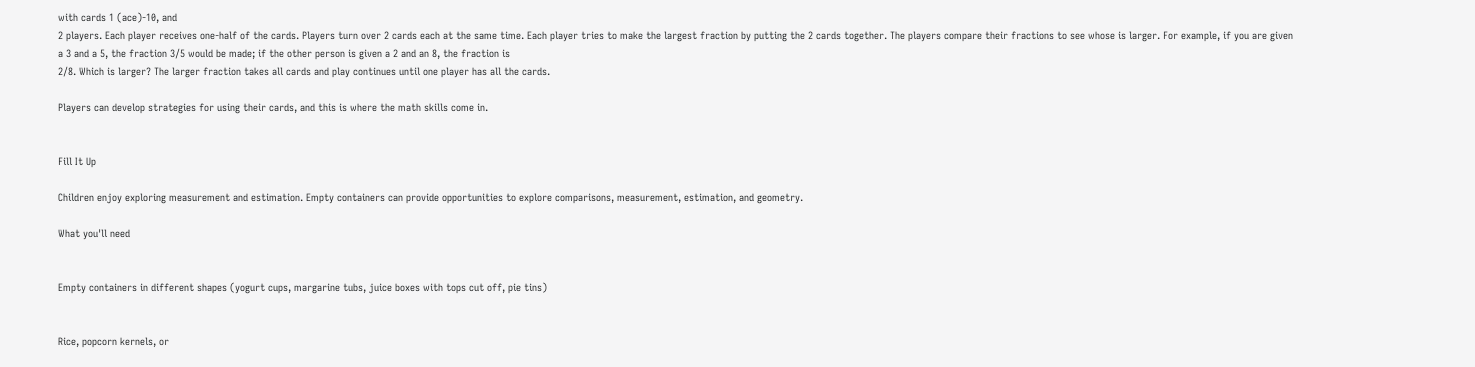with cards 1 (ace)-10, and
2 players. Each player receives one-half of the cards. Players turn over 2 cards each at the same time. Each player tries to make the largest fraction by putting the 2 cards together. The players compare their fractions to see whose is larger. For example, if you are given a 3 and a 5, the fraction 3/5 would be made; if the other person is given a 2 and an 8, the fraction is
2/8. Which is larger? The larger fraction takes all cards and play continues until one player has all the cards.

Players can develop strategies for using their cards, and this is where the math skills come in.


Fill It Up

Children enjoy exploring measurement and estimation. Empty containers can provide opportunities to explore comparisons, measurement, estimation, and geometry.

What you'll need


Empty containers in different shapes (yogurt cups, margarine tubs, juice boxes with tops cut off, pie tins)


Rice, popcorn kernels, or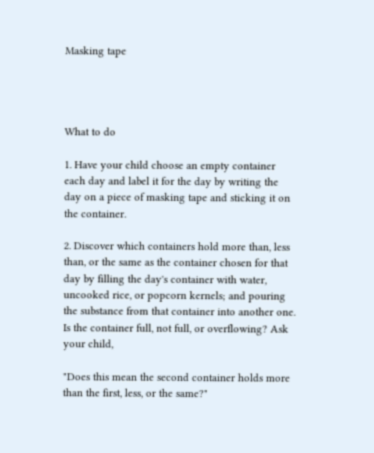Masking tape




What to do

1. Have your child choose an empty container each day and label it for the day by writing the day on a piece of masking tape and sticking it on the container.

2. Discover which containers hold more than, less than, or the same as the container chosen for that day by filling the day's container with water, uncooked rice, or popcorn kernels; and pouring the substance from that container into another one. Is the container full, not full, or overflowing? Ask your child,

"Does this mean the second container holds more than the first, less, or the same?"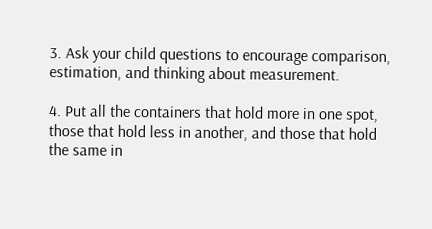3. Ask your child questions to encourage comparison, estimation, and thinking about measurement.

4. Put all the containers that hold more in one spot, those that hold less in another, and those that hold the same in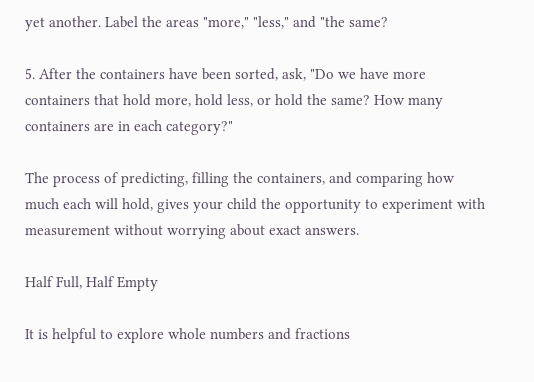yet another. Label the areas "more," "less," and "the same?

5. After the containers have been sorted, ask, "Do we have more containers that hold more, hold less, or hold the same? How many containers are in each category?"

The process of predicting, filling the containers, and comparing how much each will hold, gives your child the opportunity to experiment with measurement without worrying about exact answers.

Half Full, Half Empty

It is helpful to explore whole numbers and fractions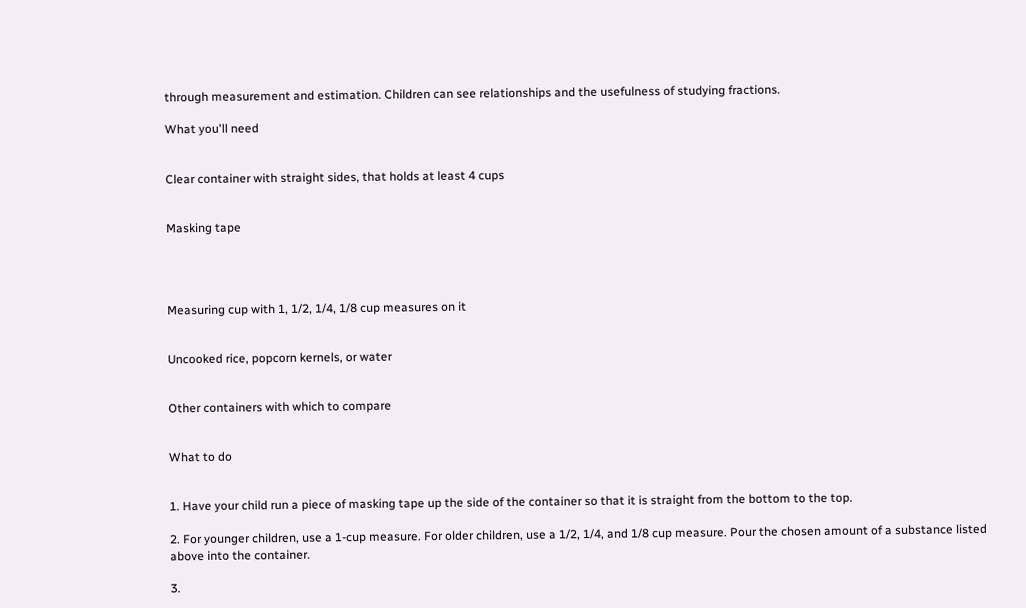through measurement and estimation. Children can see relationships and the usefulness of studying fractions.

What you'll need


Clear container with straight sides, that holds at least 4 cups


Masking tape




Measuring cup with 1, 1/2, 1/4, 1/8 cup measures on it


Uncooked rice, popcorn kernels, or water


Other containers with which to compare


What to do


1. Have your child run a piece of masking tape up the side of the container so that it is straight from the bottom to the top.

2. For younger children, use a 1-cup measure. For older children, use a 1/2, 1/4, and 1/8 cup measure. Pour the chosen amount of a substance listed above into the container.

3.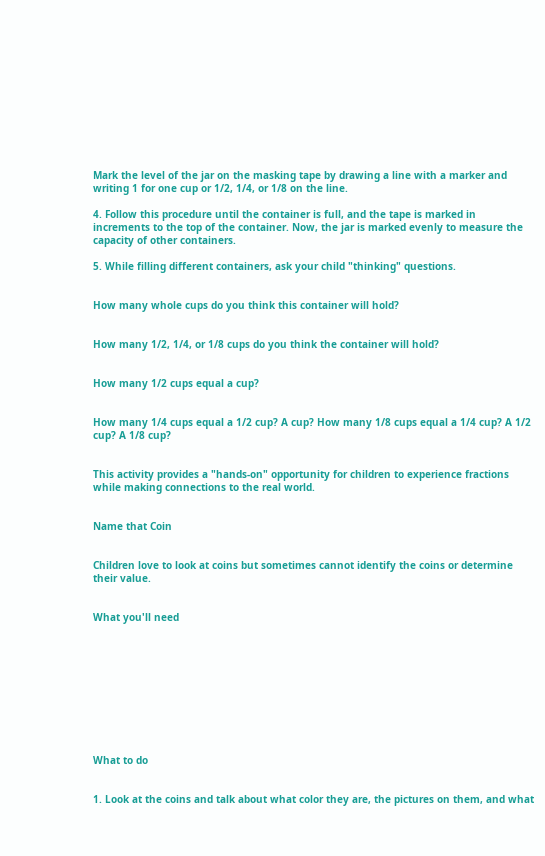Mark the level of the jar on the masking tape by drawing a line with a marker and writing 1 for one cup or 1/2, 1/4, or 1/8 on the line.

4. Follow this procedure until the container is full, and the tape is marked in increments to the top of the container. Now, the jar is marked evenly to measure the capacity of other containers.

5. While filling different containers, ask your child "thinking" questions.


How many whole cups do you think this container will hold?


How many 1/2, 1/4, or 1/8 cups do you think the container will hold?


How many 1/2 cups equal a cup?


How many 1/4 cups equal a 1/2 cup? A cup? How many 1/8 cups equal a 1/4 cup? A 1/2 cup? A 1/8 cup?


This activity provides a "hands-on" opportunity for children to experience fractions while making connections to the real world.


Name that Coin


Children love to look at coins but sometimes cannot identify the coins or determine their value.


What you'll need










What to do


1. Look at the coins and talk about what color they are, the pictures on them, and what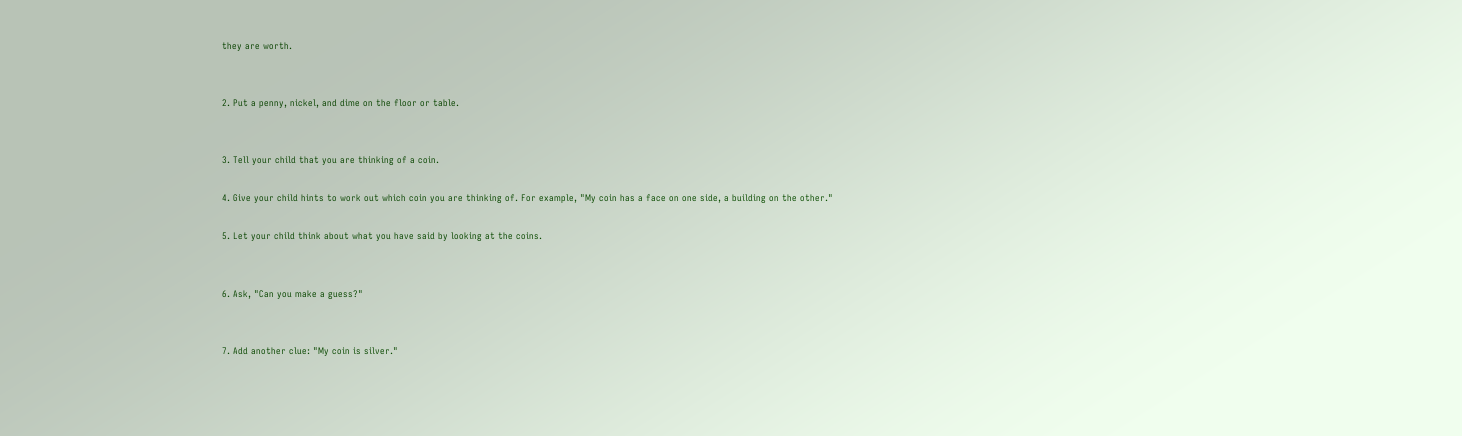they are worth.


2. Put a penny, nickel, and dime on the floor or table.


3. Tell your child that you are thinking of a coin.

4. Give your child hints to work out which coin you are thinking of. For example, "My coin has a face on one side, a building on the other."

5. Let your child think about what you have said by looking at the coins.


6. Ask, "Can you make a guess?"


7. Add another clue: "My coin is silver."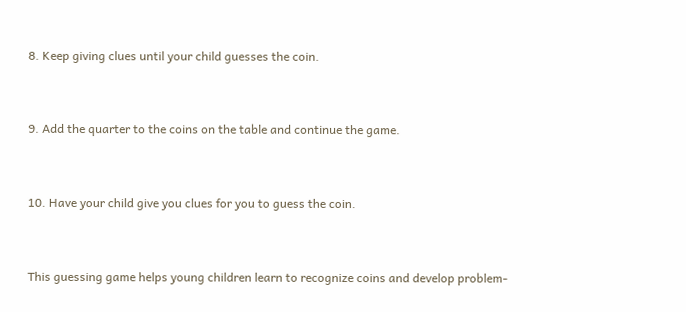8. Keep giving clues until your child guesses the coin.


9. Add the quarter to the coins on the table and continue the game.


10. Have your child give you clues for you to guess the coin.


This guessing game helps young children learn to recognize coins and develop problem-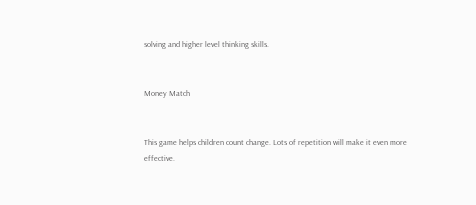solving and higher level thinking skills.


Money Match


This game helps children count change. Lots of repetition will make it even more effective.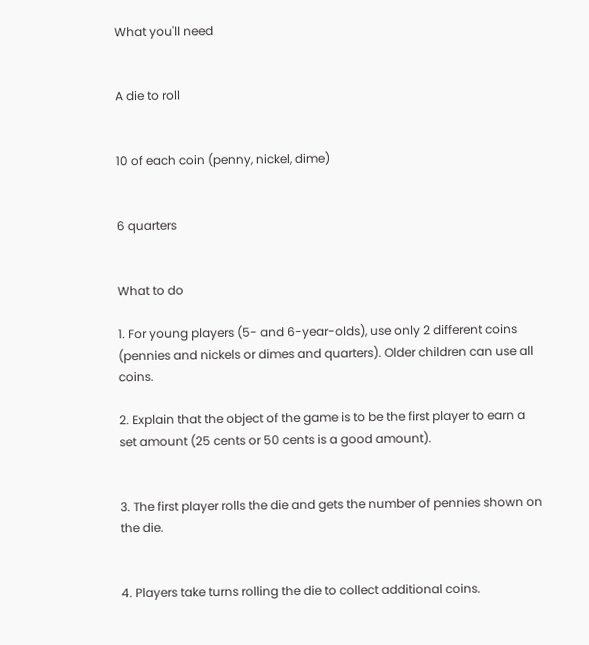What you'll need


A die to roll


10 of each coin (penny, nickel, dime)


6 quarters


What to do

1. For young players (5- and 6-year-olds), use only 2 different coins (pennies and nickels or dimes and quarters). Older children can use all coins.

2. Explain that the object of the game is to be the first player to earn a set amount (25 cents or 50 cents is a good amount).


3. The first player rolls the die and gets the number of pennies shown on the die.


4. Players take turns rolling the die to collect additional coins.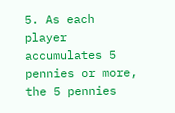5. As each player accumulates 5 pennies or more, the 5 pennies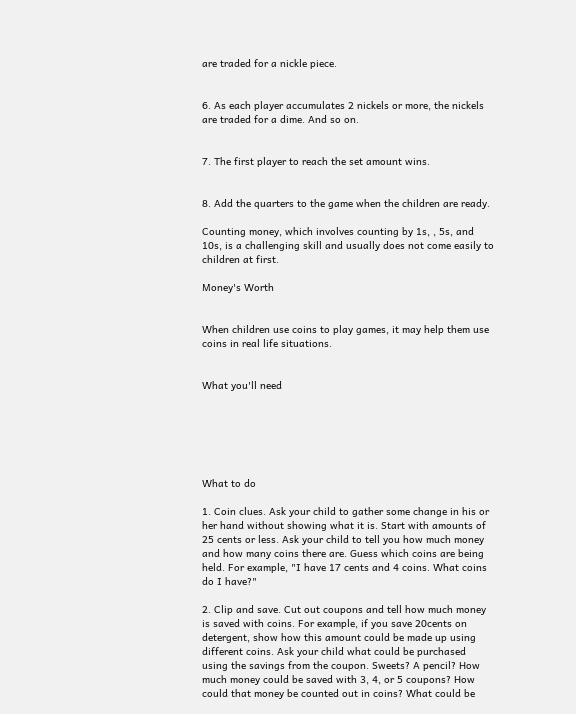are traded for a nickle piece.


6. As each player accumulates 2 nickels or more, the nickels are traded for a dime. And so on.


7. The first player to reach the set amount wins.


8. Add the quarters to the game when the children are ready.

Counting money, which involves counting by 1s, , 5s, and 10s, is a challenging skill and usually does not come easily to children at first.

Money's Worth


When children use coins to play games, it may help them use coins in real life situations.


What you'll need






What to do

1. Coin clues. Ask your child to gather some change in his or her hand without showing what it is. Start with amounts of 25 cents or less. Ask your child to tell you how much money and how many coins there are. Guess which coins are being held. For example, "I have 17 cents and 4 coins. What coins do I have?"

2. Clip and save. Cut out coupons and tell how much money is saved with coins. For example, if you save 20cents on detergent, show how this amount could be made up using different coins. Ask your child what could be purchased using the savings from the coupon. Sweets? A pencil? How much money could be saved with 3, 4, or 5 coupons? How could that money be counted out in coins? What could be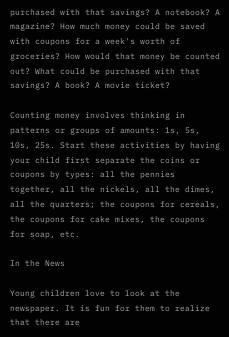purchased with that savings? A notebook? A magazine? How much money could be saved with coupons for a week's worth of groceries? How would that money be counted out? What could be purchased with that savings? A book? A movie ticket?

Counting money involves thinking in patterns or groups of amounts: 1s, 5s, 10s, 25s. Start these activities by having your child first separate the coins or coupons by types: all the pennies together, all the nickels, all the dimes, all the quarters; the coupons for cereals, the coupons for cake mixes, the coupons for soap, etc.

In the News

Young children love to look at the newspaper. It is fun for them to realize that there are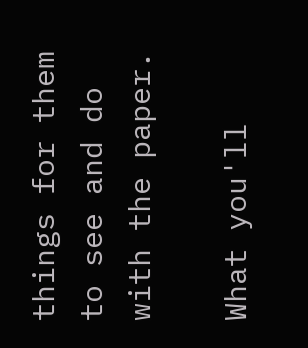things for them to see and do with the paper.

What you'll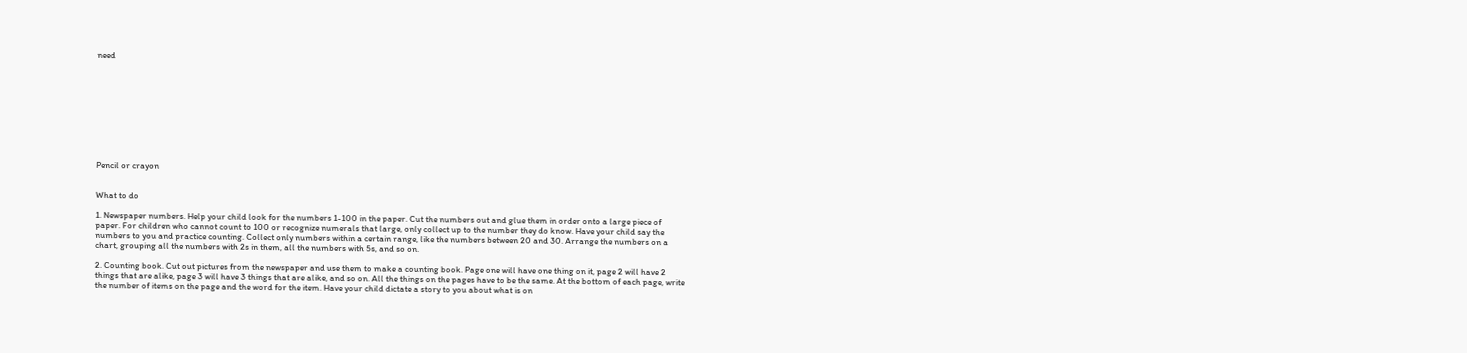need










Pencil or crayon


What to do

1. Newspaper numbers. Help your child look for the numbers 1-100 in the paper. Cut the numbers out and glue them in order onto a large piece of paper. For children who cannot count to 100 or recognize numerals that large, only collect up to the number they do know. Have your child say the numbers to you and practice counting. Collect only numbers within a certain range, like the numbers between 20 and 30. Arrange the numbers on a chart, grouping all the numbers with 2s in them, all the numbers with 5s, and so on.

2. Counting book. Cut out pictures from the newspaper and use them to make a counting book. Page one will have one thing on it, page 2 will have 2 things that are alike, page 3 will have 3 things that are alike, and so on. All the things on the pages have to be the same. At the bottom of each page, write the number of items on the page and the word for the item. Have your child dictate a story to you about what is on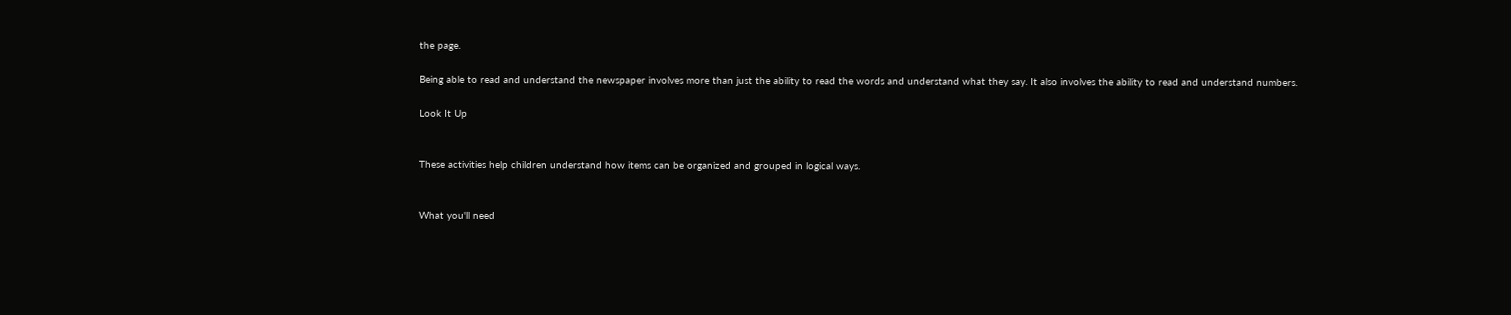the page.

Being able to read and understand the newspaper involves more than just the ability to read the words and understand what they say. It also involves the ability to read and understand numbers.

Look It Up


These activities help children understand how items can be organized and grouped in logical ways.


What you'll need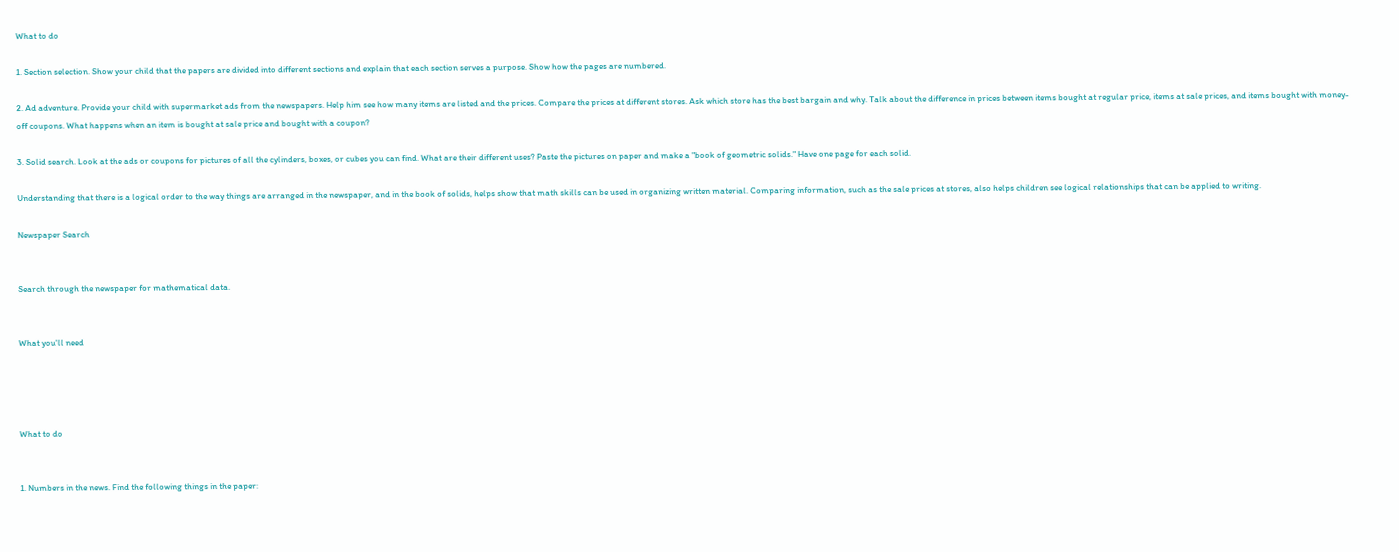What to do

1. Section selection. Show your child that the papers are divided into different sections and explain that each section serves a purpose. Show how the pages are numbered.

2. Ad adventure. Provide your child with supermarket ads from the newspapers. Help him see how many items are listed and the prices. Compare the prices at different stores. Ask which store has the best bargain and why. Talk about the difference in prices between items bought at regular price, items at sale prices, and items bought with money-off coupons. What happens when an item is bought at sale price and bought with a coupon?

3. Solid search. Look at the ads or coupons for pictures of all the cylinders, boxes, or cubes you can find. What are their different uses? Paste the pictures on paper and make a "book of geometric solids." Have one page for each solid.

Understanding that there is a logical order to the way things are arranged in the newspaper, and in the book of solids, helps show that math skills can be used in organizing written material. Comparing information, such as the sale prices at stores, also helps children see logical relationships that can be applied to writing.

Newspaper Search


Search through the newspaper for mathematical data.


What you'll need




What to do


1. Numbers in the news. Find the following things in the paper: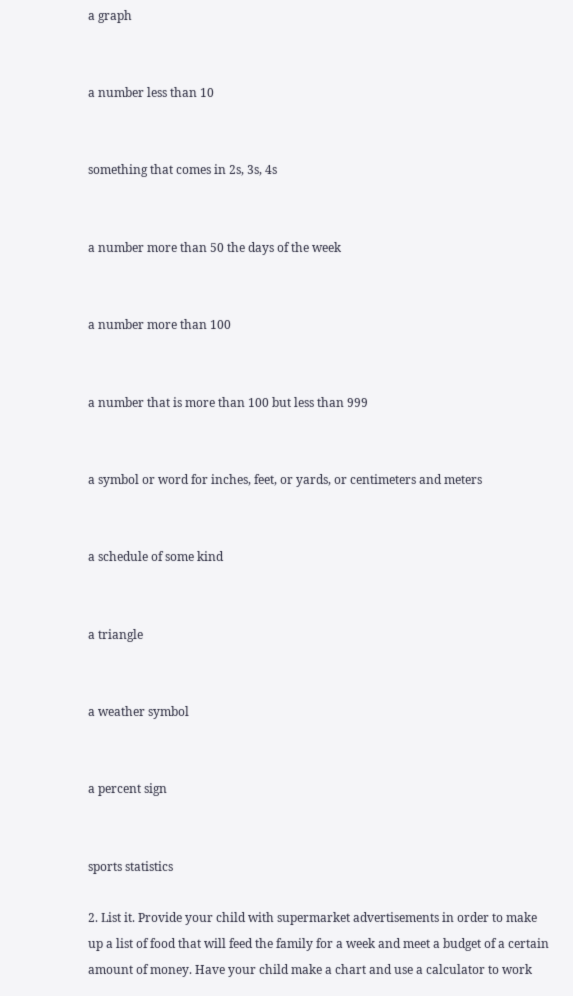a graph


a number less than 10


something that comes in 2s, 3s, 4s


a number more than 50 the days of the week


a number more than 100


a number that is more than 100 but less than 999


a symbol or word for inches, feet, or yards, or centimeters and meters


a schedule of some kind


a triangle


a weather symbol


a percent sign


sports statistics

2. List it. Provide your child with supermarket advertisements in order to make up a list of food that will feed the family for a week and meet a budget of a certain amount of money. Have your child make a chart and use a calculator to work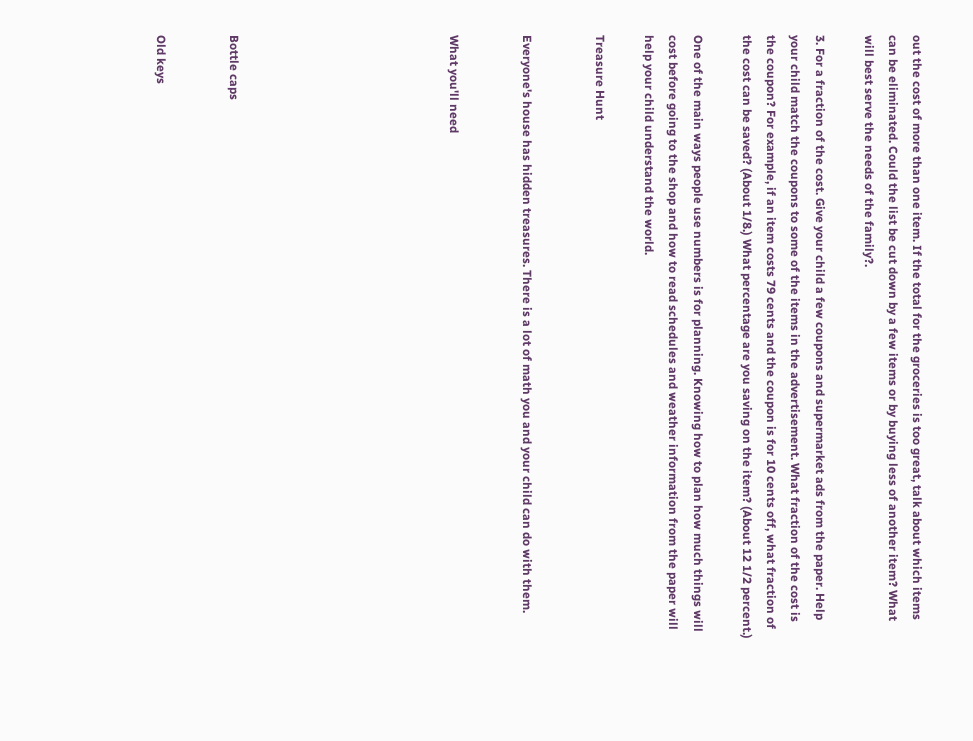out the cost of more than one item. If the total for the groceries is too great, talk about which items can be eliminated. Could the list be cut down by a few items or by buying less of another item? What will best serve the needs of the family?.

3. For a fraction of the cost. Give your child a few coupons and supermarket ads from the paper. Help your child match the coupons to some of the items in the advertisement. What fraction of the cost is the coupon? For example, if an item costs 79 cents and the coupon is for 10 cents off, what fraction of the cost can be saved? (About 1/8.) What percentage are you saving on the item? (About 12 1/2 percent.)

One of the main ways people use numbers is for planning. Knowing how to plan how much things will cost before going to the shop and how to read schedules and weather information from the paper will help your child understand the world.

Treasure Hunt


Everyone's house has hidden treasures. There is a lot of math you and your child can do with them.


What you'll need








Bottle caps


Old keys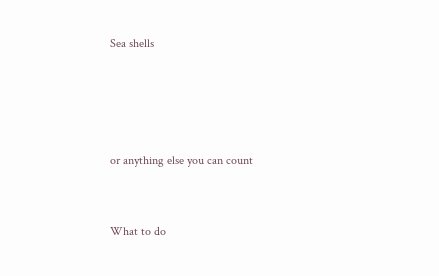Sea shells




or anything else you can count


What to do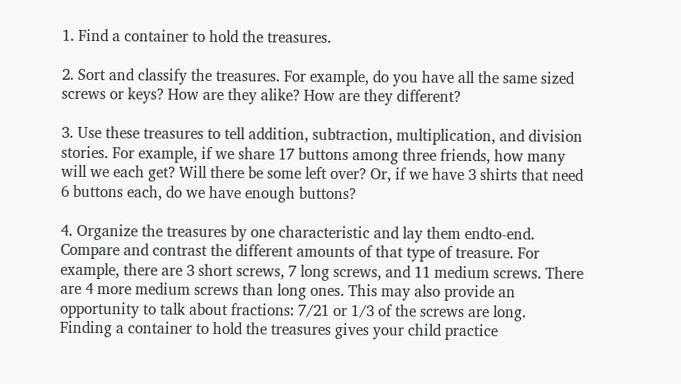1. Find a container to hold the treasures.

2. Sort and classify the treasures. For example, do you have all the same sized screws or keys? How are they alike? How are they different?

3. Use these treasures to tell addition, subtraction, multiplication, and division stories. For example, if we share 17 buttons among three friends, how many will we each get? Will there be some left over? Or, if we have 3 shirts that need 6 buttons each, do we have enough buttons?

4. Organize the treasures by one characteristic and lay them endto-end. Compare and contrast the different amounts of that type of treasure. For example, there are 3 short screws, 7 long screws, and 11 medium screws. There are 4 more medium screws than long ones. This may also provide an opportunity to talk about fractions: 7/21 or 1/3 of the screws are long.
Finding a container to hold the treasures gives your child practice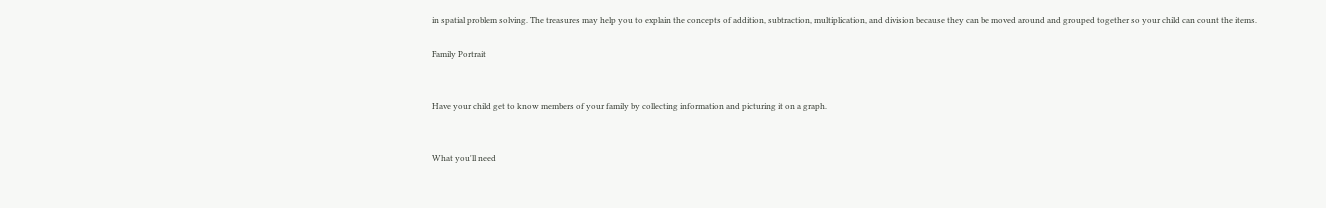in spatial problem solving. The treasures may help you to explain the concepts of addition, subtraction, multiplication, and division because they can be moved around and grouped together so your child can count the items.

Family Portrait


Have your child get to know members of your family by collecting information and picturing it on a graph.


What you'll need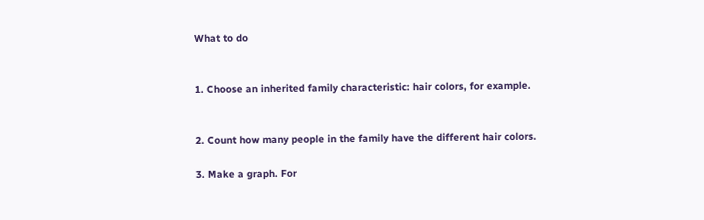What to do


1. Choose an inherited family characteristic: hair colors, for example.


2. Count how many people in the family have the different hair colors.

3. Make a graph. For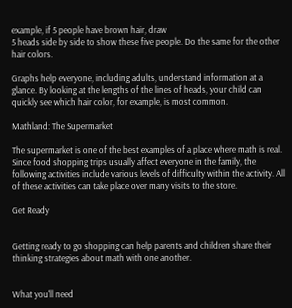example, if 5 people have brown hair, draw
5 heads side by side to show these five people. Do the same for the other hair colors.

Graphs help everyone, including adults, understand information at a glance. By looking at the lengths of the lines of heads, your child can quickly see which hair color, for example, is most common.

Mathland: The Supermarket

The supermarket is one of the best examples of a place where math is real. Since food shopping trips usually affect everyone in the family, the following activities include various levels of difficulty within the activity. All of these activities can take place over many visits to the store.

Get Ready


Getting ready to go shopping can help parents and children share their thinking strategies about math with one another.


What you'll need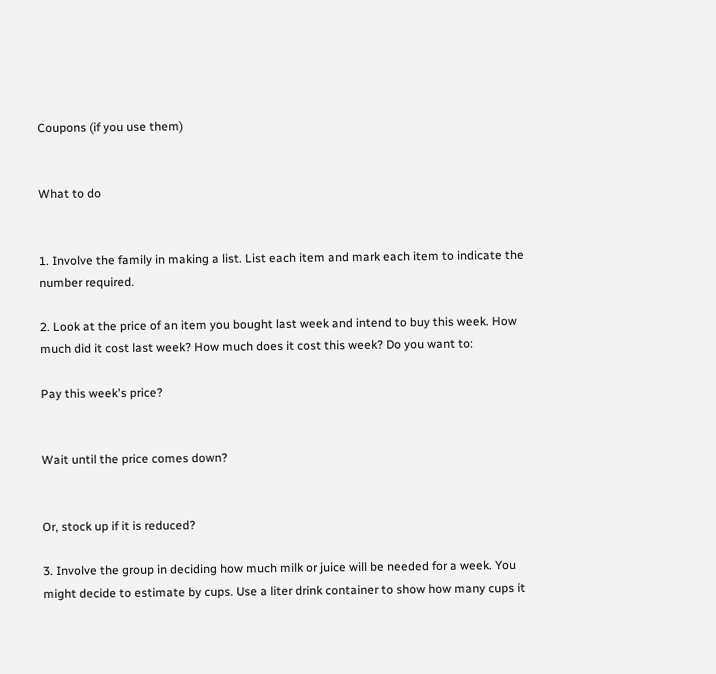Coupons (if you use them)


What to do


1. Involve the family in making a list. List each item and mark each item to indicate the number required.

2. Look at the price of an item you bought last week and intend to buy this week. How much did it cost last week? How much does it cost this week? Do you want to:

Pay this week's price?


Wait until the price comes down?


Or, stock up if it is reduced?

3. Involve the group in deciding how much milk or juice will be needed for a week. You might decide to estimate by cups. Use a liter drink container to show how many cups it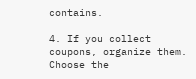contains.

4. If you collect coupons, organize them. Choose the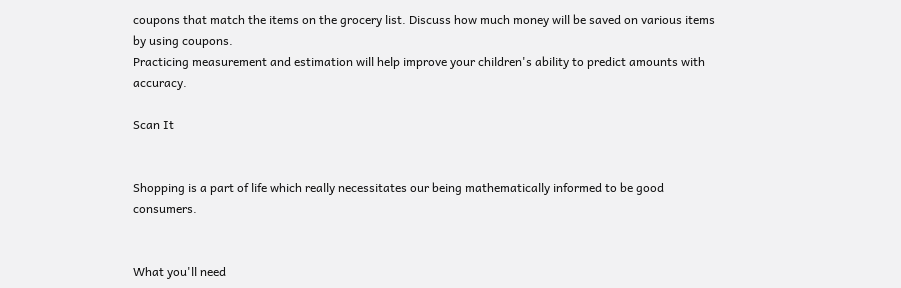coupons that match the items on the grocery list. Discuss how much money will be saved on various items by using coupons.
Practicing measurement and estimation will help improve your children's ability to predict amounts with accuracy.

Scan It


Shopping is a part of life which really necessitates our being mathematically informed to be good consumers.


What you'll need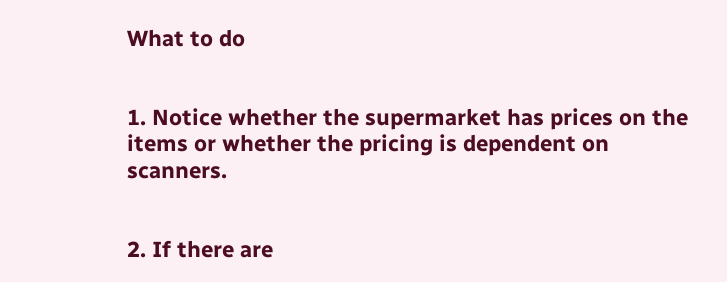What to do


1. Notice whether the supermarket has prices on the items or whether the pricing is dependent on scanners.


2. If there are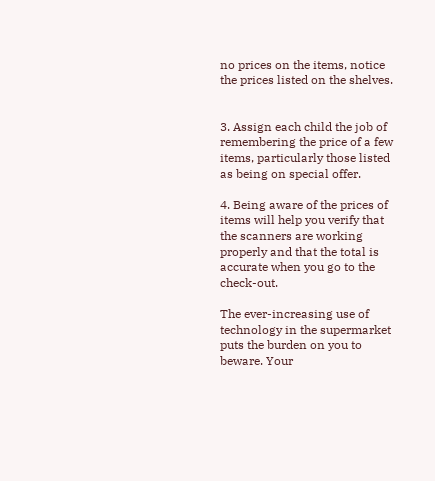no prices on the items, notice the prices listed on the shelves.


3. Assign each child the job of remembering the price of a few items, particularly those listed as being on special offer.

4. Being aware of the prices of items will help you verify that the scanners are working properly and that the total is accurate when you go to the check-out.

The ever-increasing use of technology in the supermarket puts the burden on you to beware. Your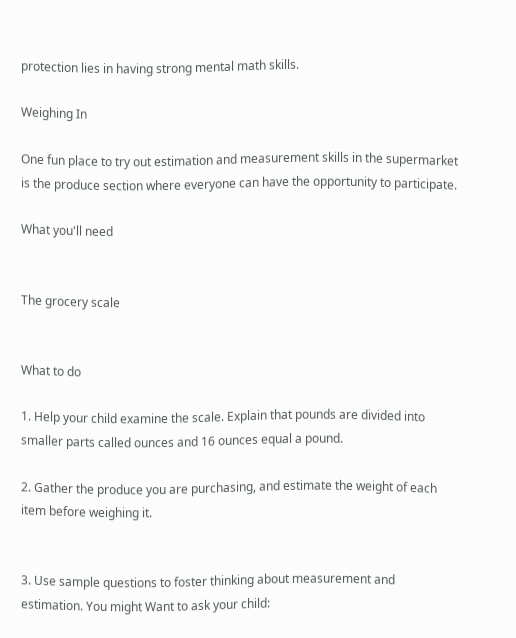protection lies in having strong mental math skills.

Weighing In

One fun place to try out estimation and measurement skills in the supermarket is the produce section where everyone can have the opportunity to participate.

What you'll need


The grocery scale


What to do

1. Help your child examine the scale. Explain that pounds are divided into smaller parts called ounces and 16 ounces equal a pound.

2. Gather the produce you are purchasing, and estimate the weight of each item before weighing it.


3. Use sample questions to foster thinking about measurement and estimation. You might Want to ask your child: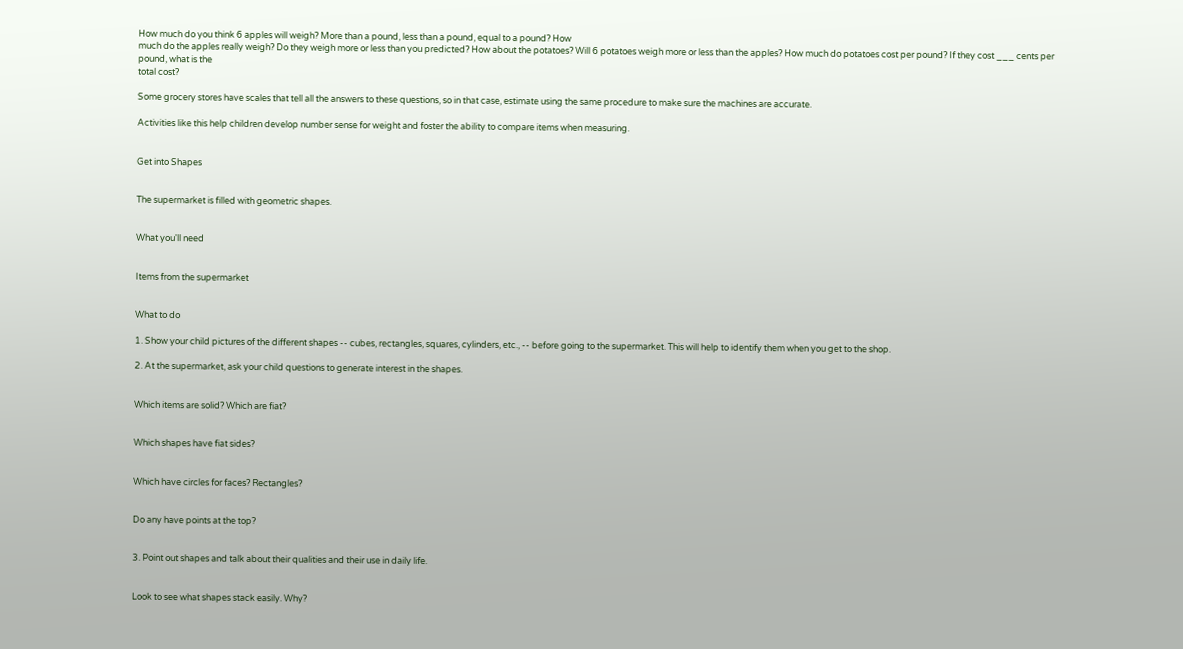How much do you think 6 apples will weigh? More than a pound, less than a pound, equal to a pound? How
much do the apples really weigh? Do they weigh more or less than you predicted? How about the potatoes? Will 6 potatoes weigh more or less than the apples? How much do potatoes cost per pound? If they cost ___ cents per pound, what is the
total cost?

Some grocery stores have scales that tell all the answers to these questions, so in that case, estimate using the same procedure to make sure the machines are accurate.

Activities like this help children develop number sense for weight and foster the ability to compare items when measuring.


Get into Shapes


The supermarket is filled with geometric shapes.


What you'll need


Items from the supermarket


What to do

1. Show your child pictures of the different shapes -- cubes, rectangles, squares, cylinders, etc., -- before going to the supermarket. This will help to identify them when you get to the shop.

2. At the supermarket, ask your child questions to generate interest in the shapes.


Which items are solid? Which are fiat?


Which shapes have fiat sides?


Which have circles for faces? Rectangles?


Do any have points at the top?


3. Point out shapes and talk about their qualities and their use in daily life.


Look to see what shapes stack easily. Why?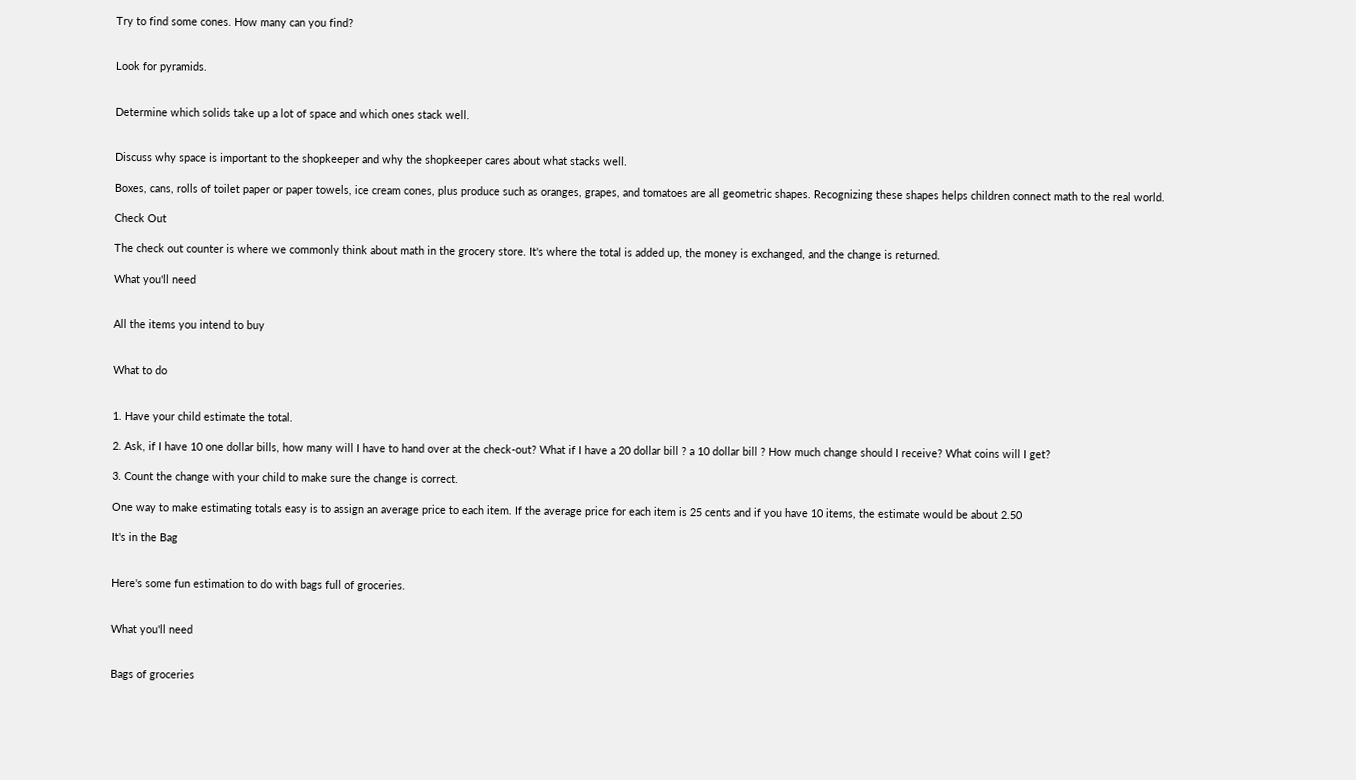Try to find some cones. How many can you find?


Look for pyramids.


Determine which solids take up a lot of space and which ones stack well.


Discuss why space is important to the shopkeeper and why the shopkeeper cares about what stacks well.

Boxes, cans, rolls of toilet paper or paper towels, ice cream cones, plus produce such as oranges, grapes, and tomatoes are all geometric shapes. Recognizing these shapes helps children connect math to the real world.

Check Out

The check out counter is where we commonly think about math in the grocery store. It's where the total is added up, the money is exchanged, and the change is returned.

What you'll need


All the items you intend to buy


What to do


1. Have your child estimate the total.

2. Ask, if I have 10 one dollar bills, how many will I have to hand over at the check-out? What if I have a 20 dollar bill ? a 10 dollar bill ? How much change should I receive? What coins will I get?

3. Count the change with your child to make sure the change is correct.

One way to make estimating totals easy is to assign an average price to each item. If the average price for each item is 25 cents and if you have 10 items, the estimate would be about 2.50

It's in the Bag


Here's some fun estimation to do with bags full of groceries.


What you'll need


Bags of groceries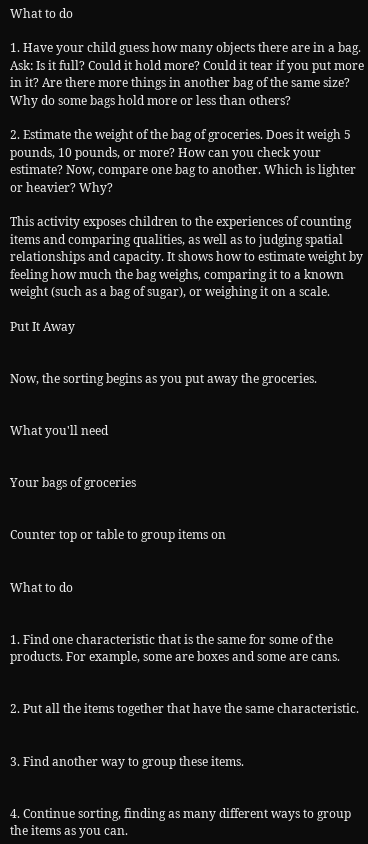What to do

1. Have your child guess how many objects there are in a bag. Ask: Is it full? Could it hold more? Could it tear if you put more in it? Are there more things in another bag of the same size? Why do some bags hold more or less than others?

2. Estimate the weight of the bag of groceries. Does it weigh 5 pounds, 10 pounds, or more? How can you check your estimate? Now, compare one bag to another. Which is lighter or heavier? Why?

This activity exposes children to the experiences of counting items and comparing qualities, as well as to judging spatial relationships and capacity. It shows how to estimate weight by feeling how much the bag weighs, comparing it to a known weight (such as a bag of sugar), or weighing it on a scale.

Put It Away


Now, the sorting begins as you put away the groceries.


What you'll need


Your bags of groceries


Counter top or table to group items on


What to do


1. Find one characteristic that is the same for some of the products. For example, some are boxes and some are cans.


2. Put all the items together that have the same characteristic.


3. Find another way to group these items.


4. Continue sorting, finding as many different ways to group the items as you can.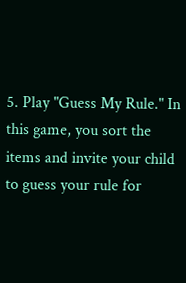5. Play "Guess My Rule." In this game, you sort the items and invite your child to guess your rule for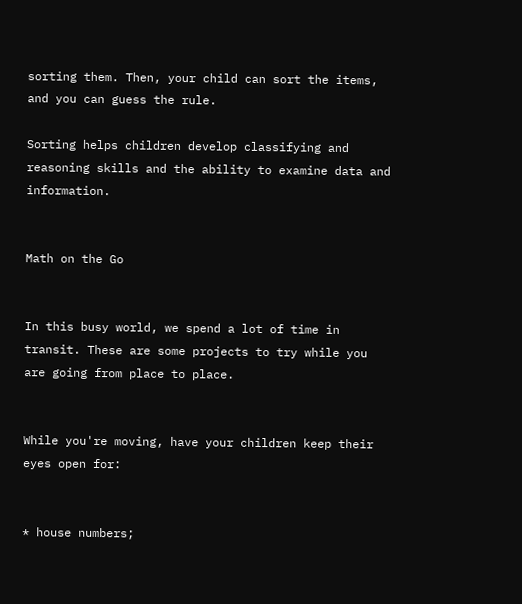sorting them. Then, your child can sort the items, and you can guess the rule.

Sorting helps children develop classifying and reasoning skills and the ability to examine data and information.


Math on the Go


In this busy world, we spend a lot of time in transit. These are some projects to try while you are going from place to place.


While you're moving, have your children keep their eyes open for:


* house numbers;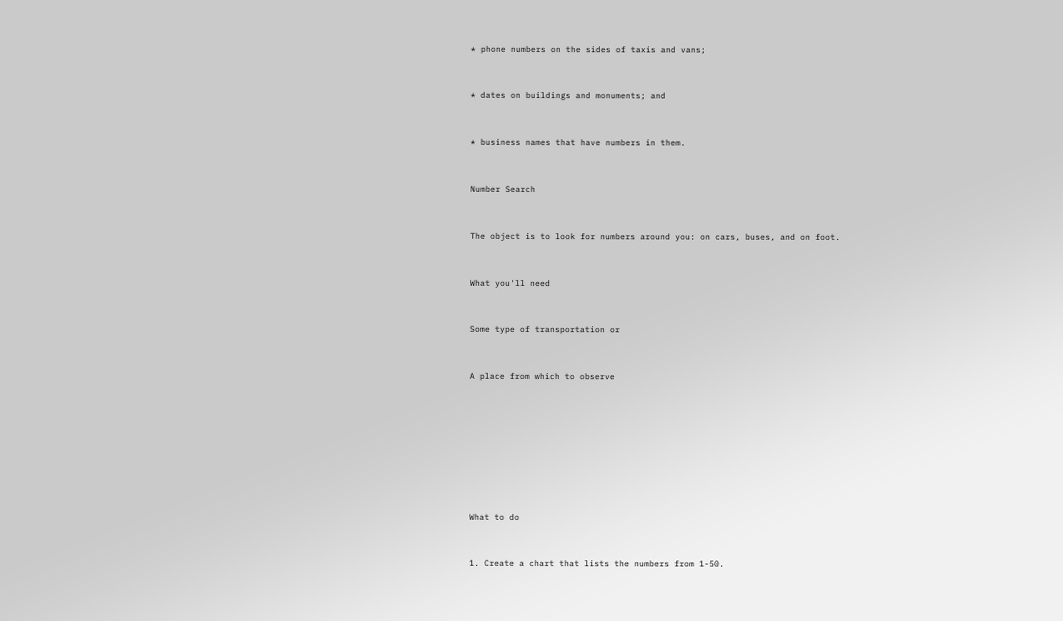* phone numbers on the sides of taxis and vans;


* dates on buildings and monuments; and


* business names that have numbers in them.


Number Search


The object is to look for numbers around you: on cars, buses, and on foot.


What you'll need


Some type of transportation or


A place from which to observe








What to do


1. Create a chart that lists the numbers from 1-50.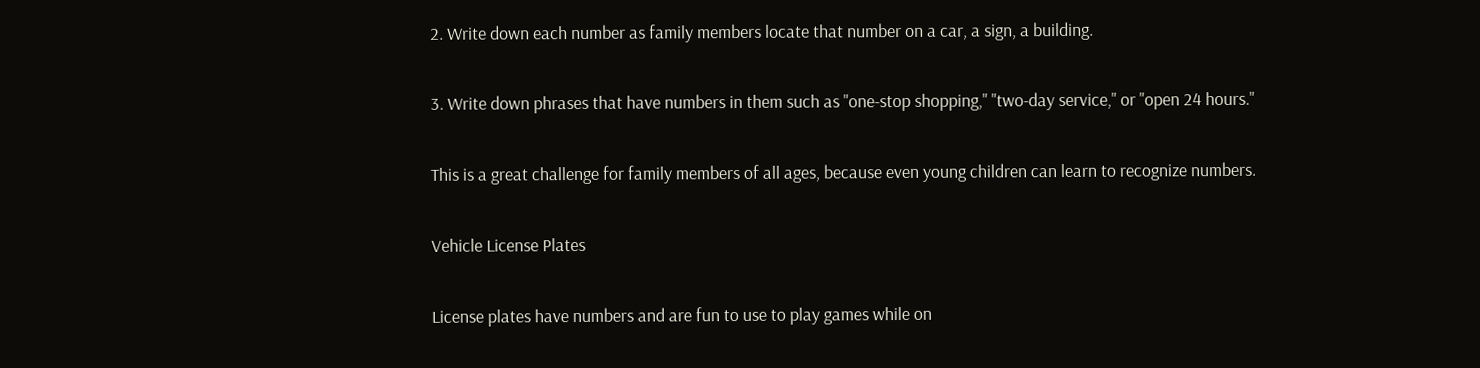2. Write down each number as family members locate that number on a car, a sign, a building.


3. Write down phrases that have numbers in them such as "one-stop shopping," "two-day service," or "open 24 hours."


This is a great challenge for family members of all ages, because even young children can learn to recognize numbers.


Vehicle License Plates


License plates have numbers and are fun to use to play games while on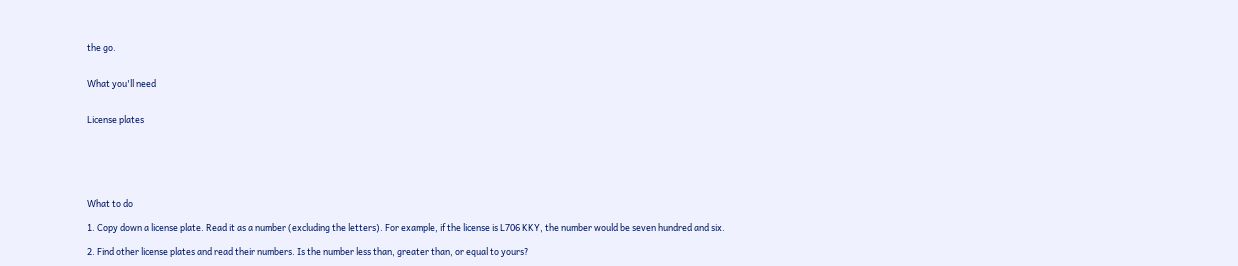the go.


What you'll need


License plates






What to do

1. Copy down a license plate. Read it as a number (excluding the letters). For example, if the license is L706 KKY, the number would be seven hundred and six.

2. Find other license plates and read their numbers. Is the number less than, greater than, or equal to yours?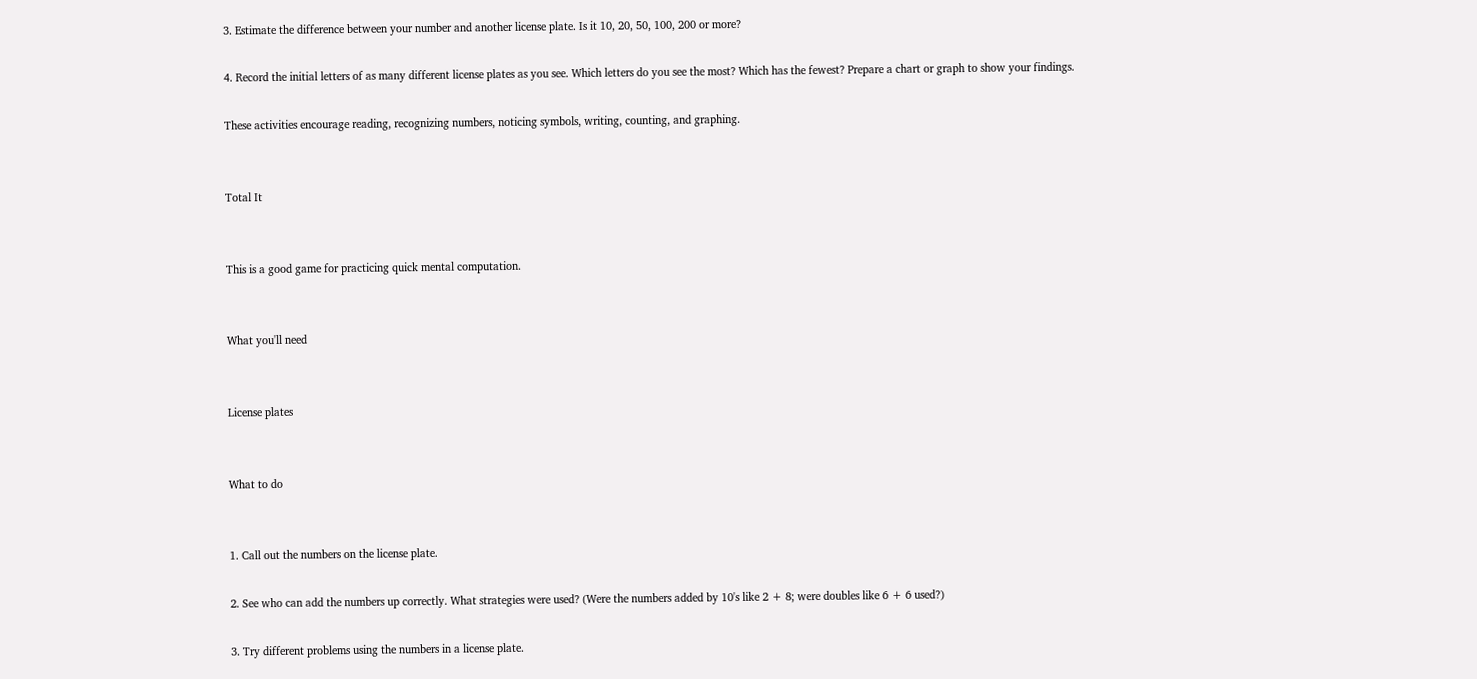3. Estimate the difference between your number and another license plate. Is it 10, 20, 50, 100, 200 or more?

4. Record the initial letters of as many different license plates as you see. Which letters do you see the most? Which has the fewest? Prepare a chart or graph to show your findings.

These activities encourage reading, recognizing numbers, noticing symbols, writing, counting, and graphing.


Total It


This is a good game for practicing quick mental computation.


What you'll need


License plates


What to do


1. Call out the numbers on the license plate.

2. See who can add the numbers up correctly. What strategies were used? (Were the numbers added by 10's like 2 + 8; were doubles like 6 + 6 used?)

3. Try different problems using the numbers in a license plate.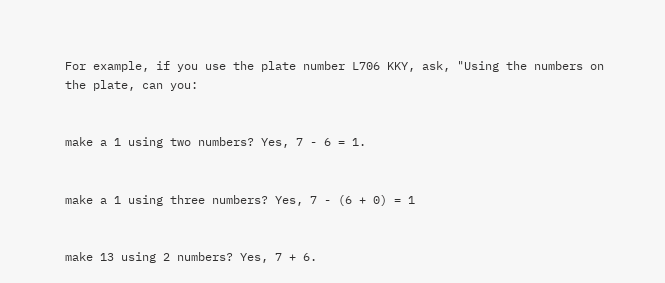For example, if you use the plate number L706 KKY, ask, "Using the numbers on the plate, can you:


make a 1 using two numbers? Yes, 7 - 6 = 1.


make a 1 using three numbers? Yes, 7 - (6 + 0) = 1


make 13 using 2 numbers? Yes, 7 + 6.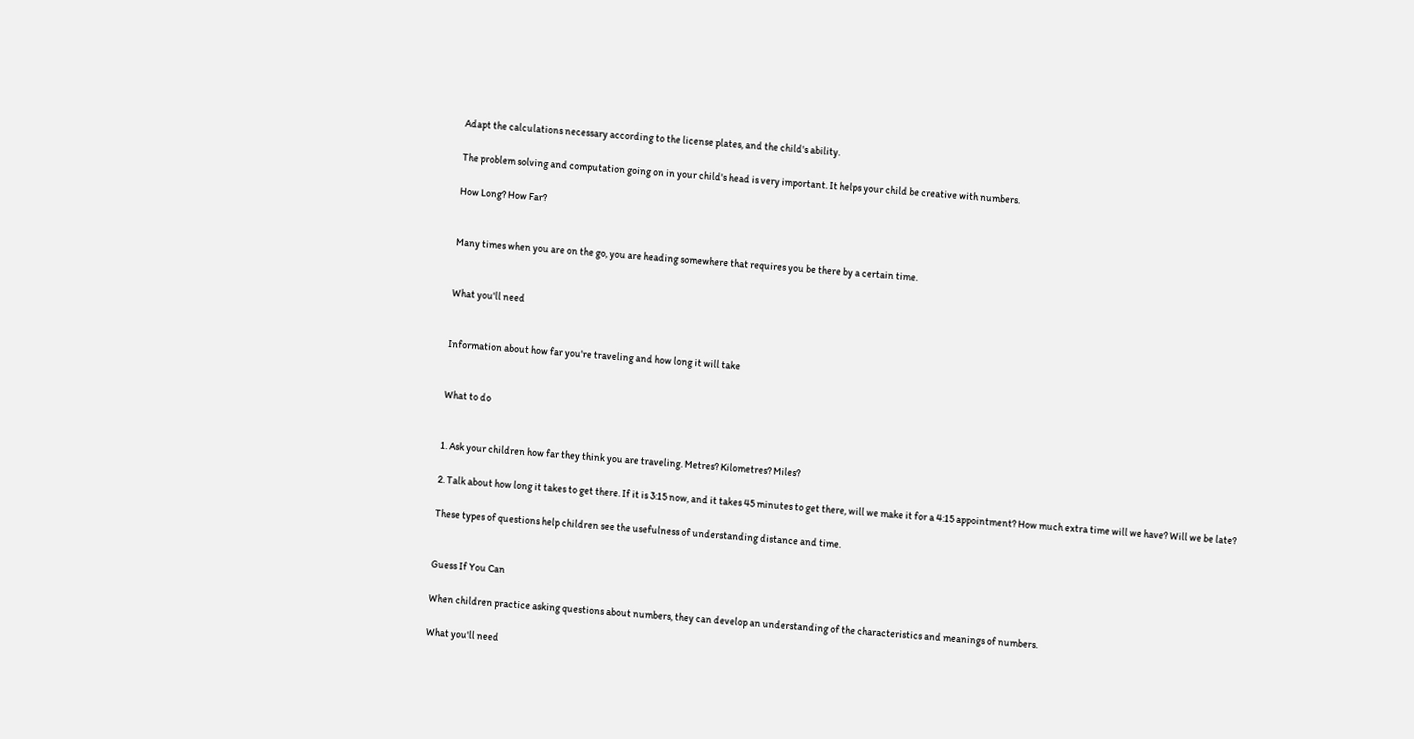Adapt the calculations necessary according to the license plates, and the child's ability.

The problem solving and computation going on in your child's head is very important. It helps your child be creative with numbers.

How Long? How Far?


Many times when you are on the go, you are heading somewhere that requires you be there by a certain time.


What you'll need


Information about how far you're traveling and how long it will take


What to do


1. Ask your children how far they think you are traveling. Metres? Kilometres? Miles?

2. Talk about how long it takes to get there. If it is 3:15 now, and it takes 45 minutes to get there, will we make it for a 4:15 appointment? How much extra time will we have? Will we be late?

These types of questions help children see the usefulness of understanding distance and time.


Guess If You Can

When children practice asking questions about numbers, they can develop an understanding of the characteristics and meanings of numbers.

What you'll need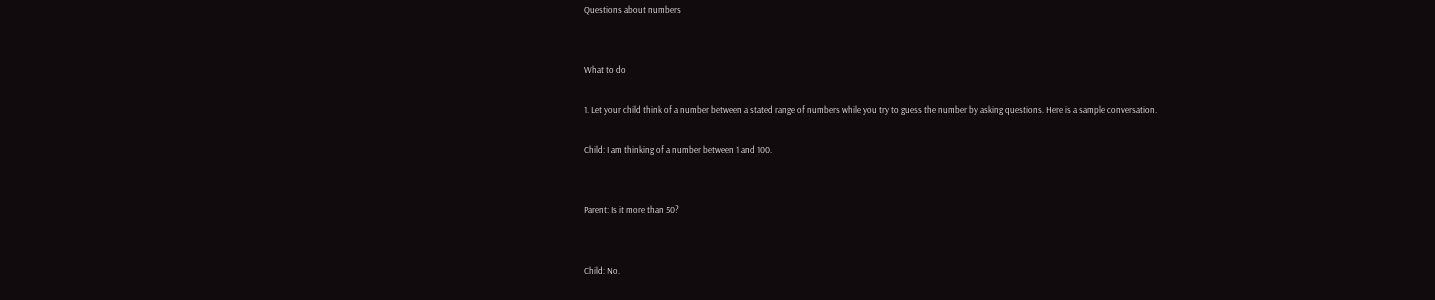Questions about numbers


What to do

1. Let your child think of a number between a stated range of numbers while you try to guess the number by asking questions. Here is a sample conversation.

Child: I am thinking of a number between 1 and 100.


Parent: Is it more than 50?


Child: No.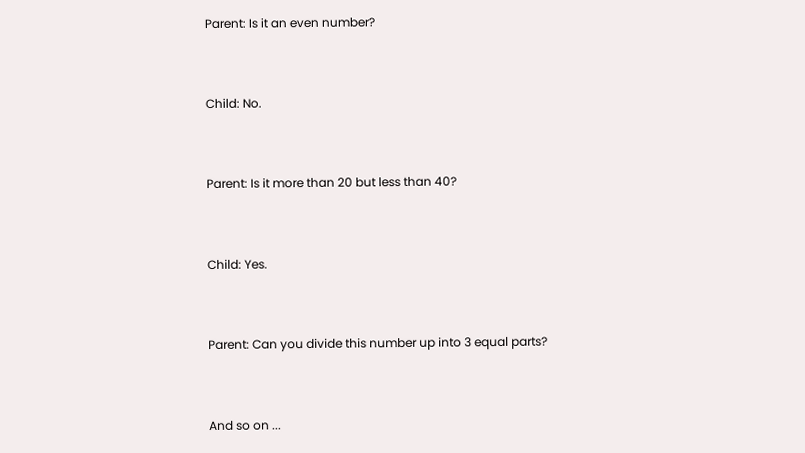Parent: Is it an even number?


Child: No.


Parent: Is it more than 20 but less than 40?


Child: Yes.


Parent: Can you divide this number up into 3 equal parts?


And so on ...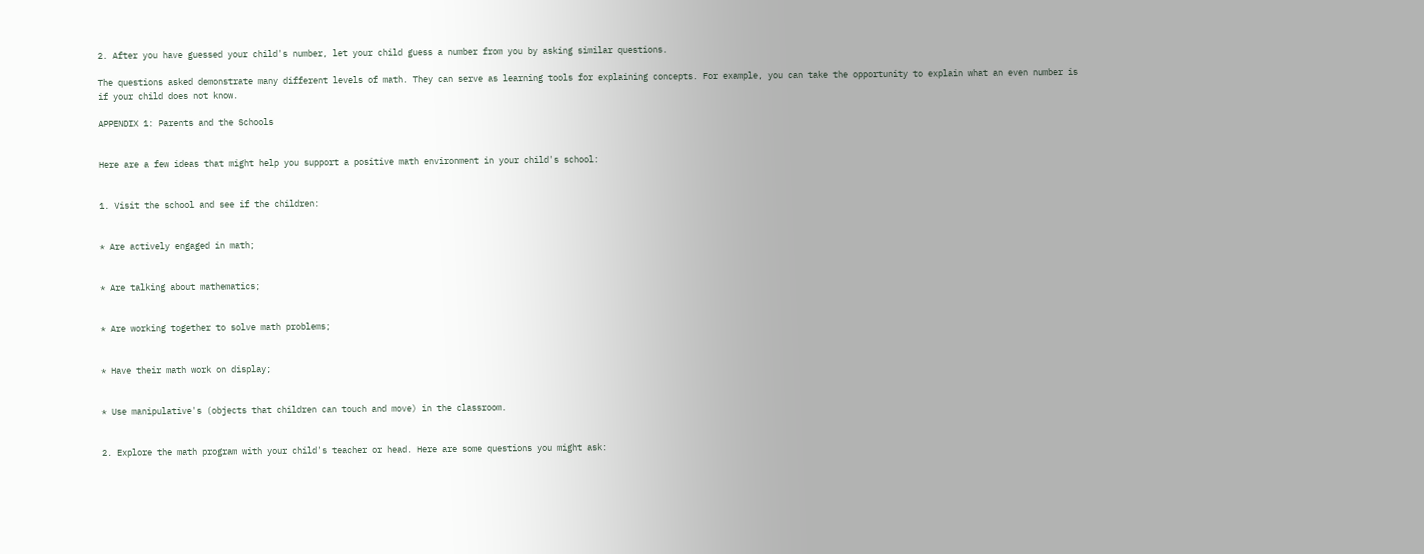2. After you have guessed your child's number, let your child guess a number from you by asking similar questions.

The questions asked demonstrate many different levels of math. They can serve as learning tools for explaining concepts. For example, you can take the opportunity to explain what an even number is if your child does not know.

APPENDIX 1: Parents and the Schools


Here are a few ideas that might help you support a positive math environment in your child's school:


1. Visit the school and see if the children:


* Are actively engaged in math;


* Are talking about mathematics;


* Are working together to solve math problems;


* Have their math work on display;


* Use manipulative's (objects that children can touch and move) in the classroom.


2. Explore the math program with your child's teacher or head. Here are some questions you might ask: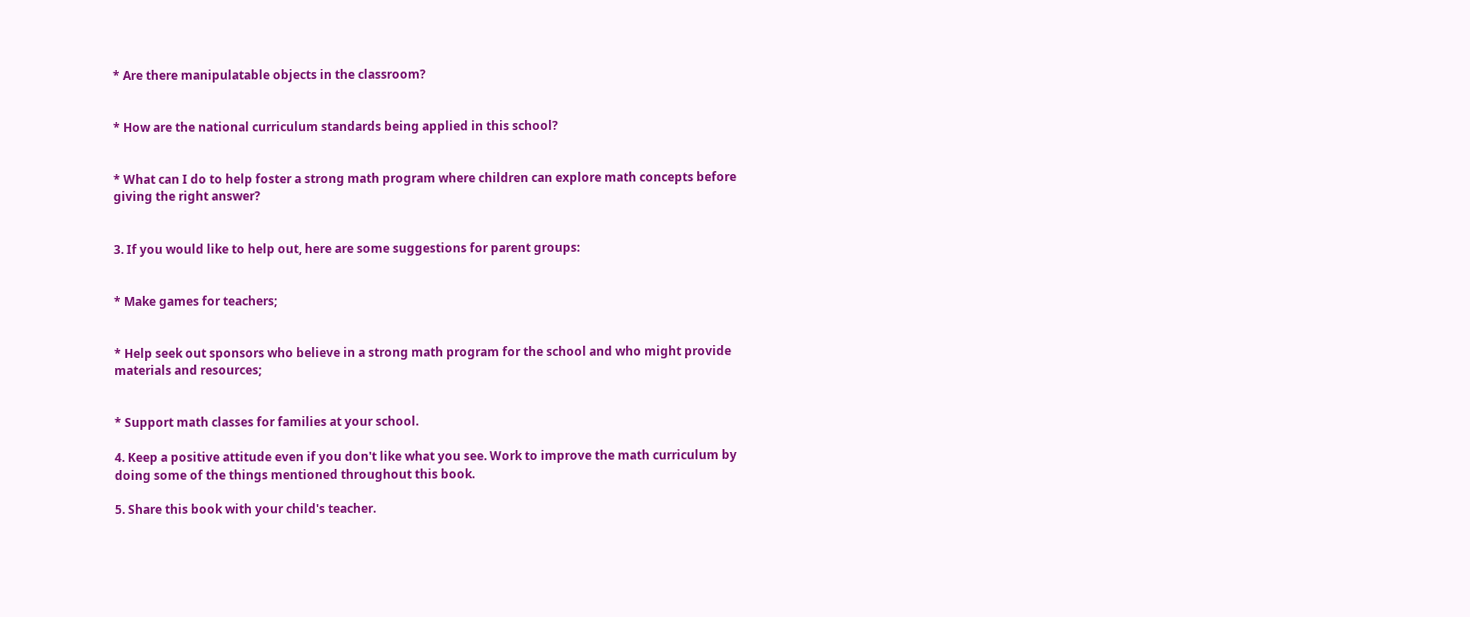* Are there manipulatable objects in the classroom?


* How are the national curriculum standards being applied in this school?


* What can I do to help foster a strong math program where children can explore math concepts before giving the right answer?


3. If you would like to help out, here are some suggestions for parent groups:


* Make games for teachers;


* Help seek out sponsors who believe in a strong math program for the school and who might provide materials and resources;


* Support math classes for families at your school.

4. Keep a positive attitude even if you don't like what you see. Work to improve the math curriculum by doing some of the things mentioned throughout this book.

5. Share this book with your child's teacher.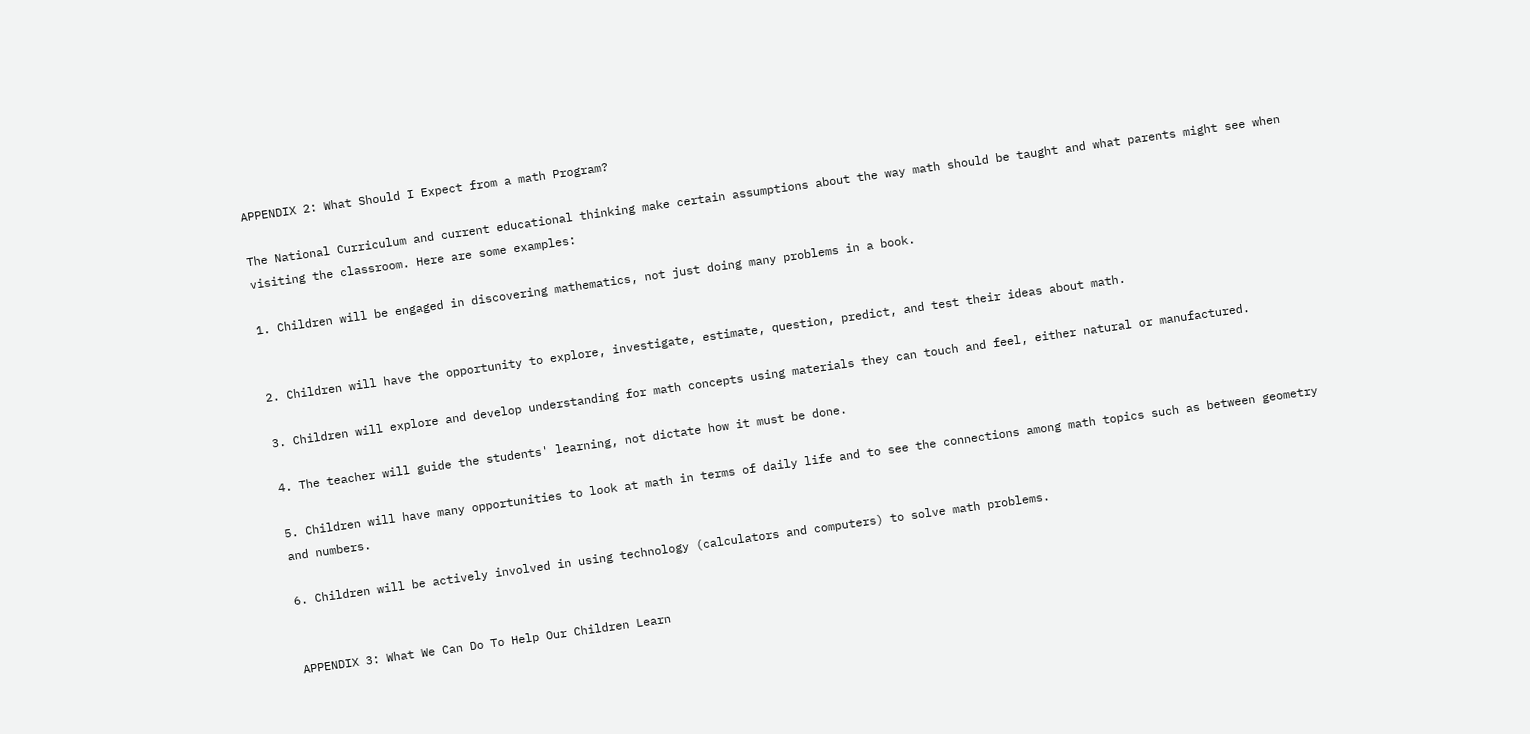APPENDIX 2: What Should I Expect from a math Program?

The National Curriculum and current educational thinking make certain assumptions about the way math should be taught and what parents might see when visiting the classroom. Here are some examples:

1. Children will be engaged in discovering mathematics, not just doing many problems in a book.


2. Children will have the opportunity to explore, investigate, estimate, question, predict, and test their ideas about math.

3. Children will explore and develop understanding for math concepts using materials they can touch and feel, either natural or manufactured.

4. The teacher will guide the students' learning, not dictate how it must be done.

5. Children will have many opportunities to look at math in terms of daily life and to see the connections among math topics such as between geometry and numbers.

6. Children will be actively involved in using technology (calculators and computers) to solve math problems.


APPENDIX 3: What We Can Do To Help Our Children Learn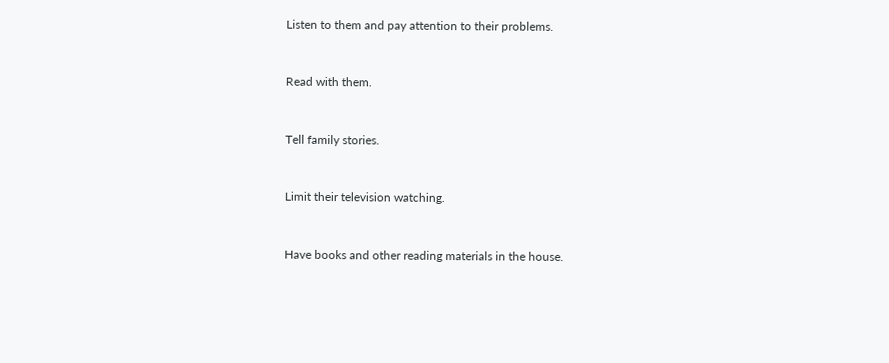Listen to them and pay attention to their problems.


Read with them.


Tell family stories.


Limit their television watching.


Have books and other reading materials in the house.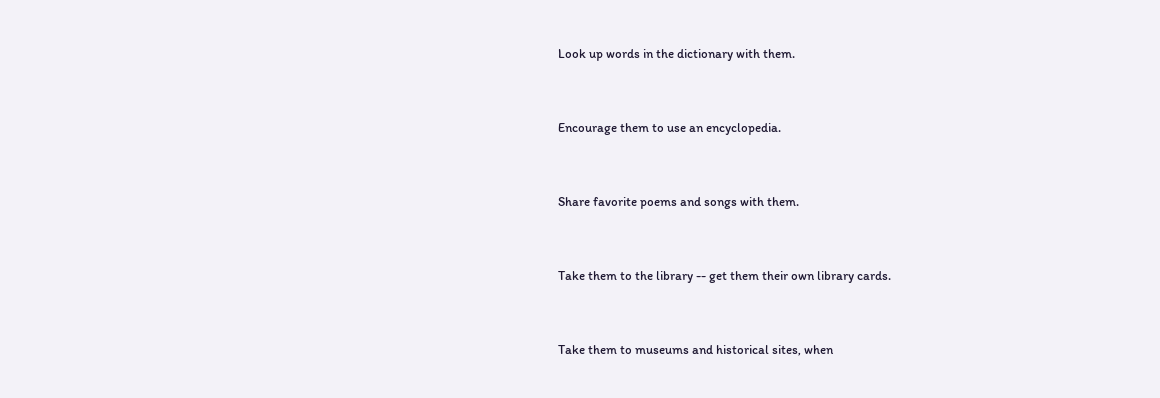Look up words in the dictionary with them.


Encourage them to use an encyclopedia.


Share favorite poems and songs with them.


Take them to the library -- get them their own library cards.


Take them to museums and historical sites, when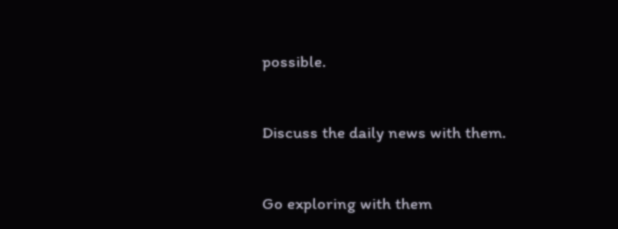possible.


Discuss the daily news with them.


Go exploring with them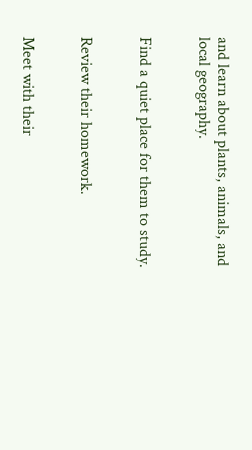and learn about plants, animals, and local geography.


Find a quiet place for them to study.


Review their homework.


Meet with their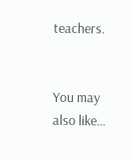teachers.


You may also like...